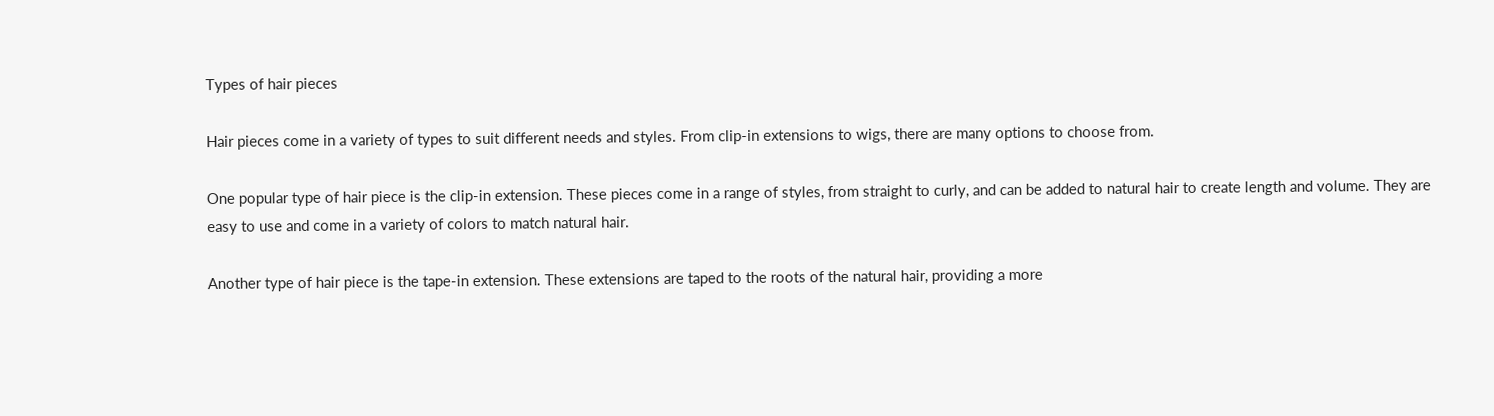Types of hair pieces

Hair pieces come in a variety of types to suit different needs and styles. From clip-in extensions to wigs, there are many options to choose from.

One popular type of hair piece is the clip-in extension. These pieces come in a range of styles, from straight to curly, and can be added to natural hair to create length and volume. They are easy to use and come in a variety of colors to match natural hair.

Another type of hair piece is the tape-in extension. These extensions are taped to the roots of the natural hair, providing a more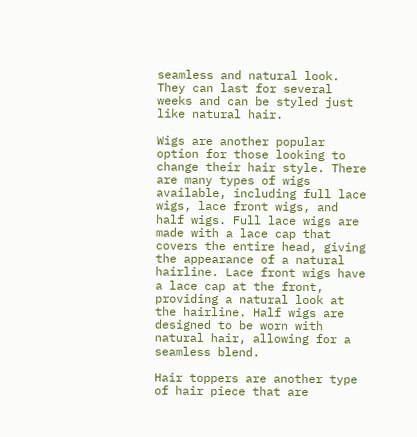seamless and natural look. They can last for several weeks and can be styled just like natural hair.

Wigs are another popular option for those looking to change their hair style. There are many types of wigs available, including full lace wigs, lace front wigs, and half wigs. Full lace wigs are made with a lace cap that covers the entire head, giving the appearance of a natural hairline. Lace front wigs have a lace cap at the front, providing a natural look at the hairline. Half wigs are designed to be worn with natural hair, allowing for a seamless blend.

Hair toppers are another type of hair piece that are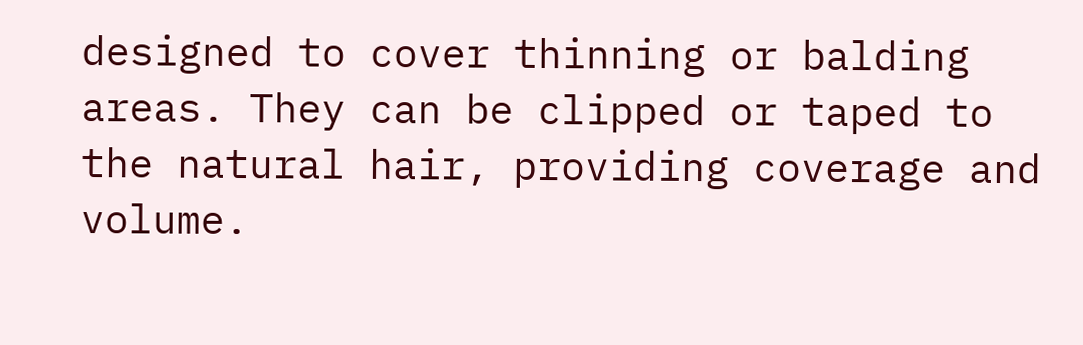designed to cover thinning or balding areas. They can be clipped or taped to the natural hair, providing coverage and volume.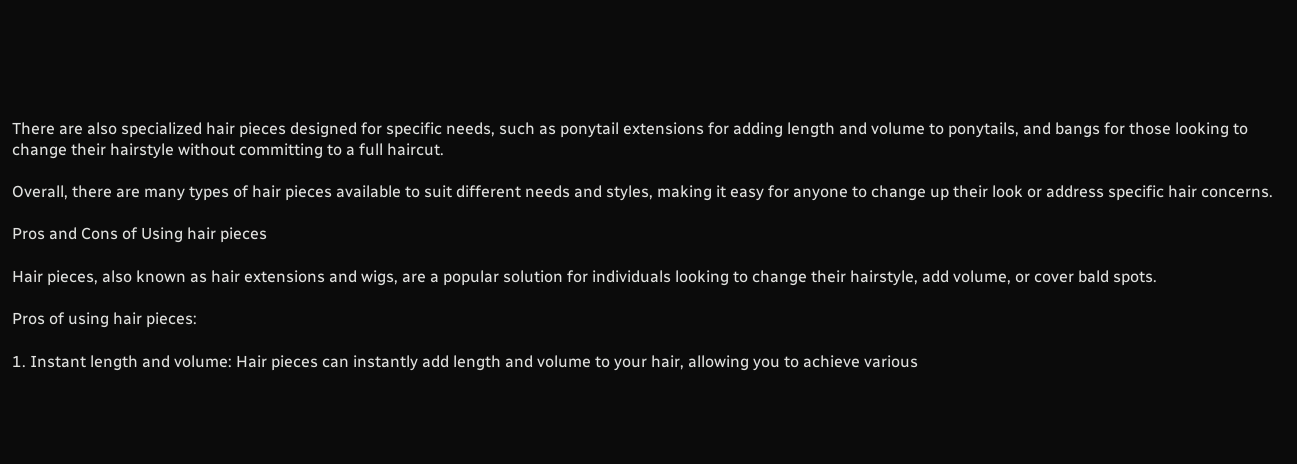There are also specialized hair pieces designed for specific needs, such as ponytail extensions for adding length and volume to ponytails, and bangs for those looking to change their hairstyle without committing to a full haircut.

Overall, there are many types of hair pieces available to suit different needs and styles, making it easy for anyone to change up their look or address specific hair concerns.

Pros and Cons of Using hair pieces

Hair pieces, also known as hair extensions and wigs, are a popular solution for individuals looking to change their hairstyle, add volume, or cover bald spots.

Pros of using hair pieces:

1. Instant length and volume: Hair pieces can instantly add length and volume to your hair, allowing you to achieve various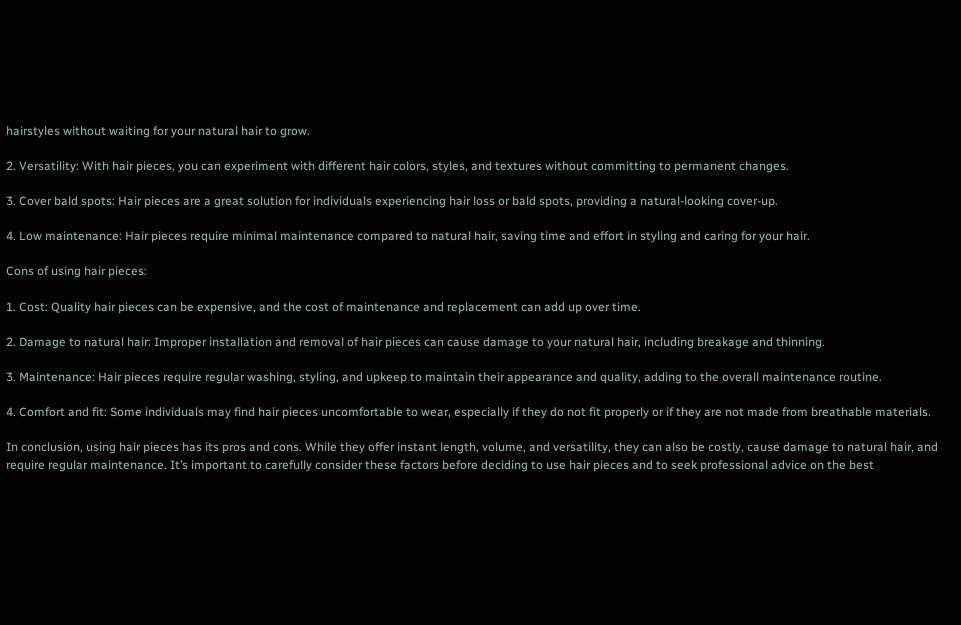hairstyles without waiting for your natural hair to grow.

2. Versatility: With hair pieces, you can experiment with different hair colors, styles, and textures without committing to permanent changes.

3. Cover bald spots: Hair pieces are a great solution for individuals experiencing hair loss or bald spots, providing a natural-looking cover-up.

4. Low maintenance: Hair pieces require minimal maintenance compared to natural hair, saving time and effort in styling and caring for your hair.

Cons of using hair pieces:

1. Cost: Quality hair pieces can be expensive, and the cost of maintenance and replacement can add up over time.

2. Damage to natural hair: Improper installation and removal of hair pieces can cause damage to your natural hair, including breakage and thinning.

3. Maintenance: Hair pieces require regular washing, styling, and upkeep to maintain their appearance and quality, adding to the overall maintenance routine.

4. Comfort and fit: Some individuals may find hair pieces uncomfortable to wear, especially if they do not fit properly or if they are not made from breathable materials.

In conclusion, using hair pieces has its pros and cons. While they offer instant length, volume, and versatility, they can also be costly, cause damage to natural hair, and require regular maintenance. It’s important to carefully consider these factors before deciding to use hair pieces and to seek professional advice on the best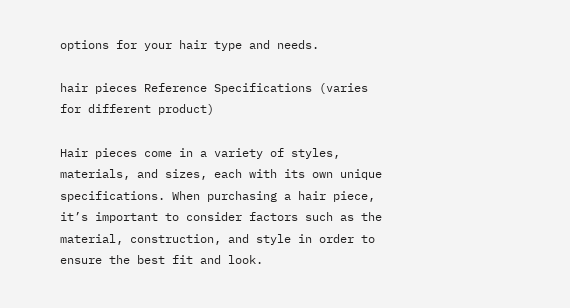options for your hair type and needs.

hair pieces Reference Specifications (varies for different product)

Hair pieces come in a variety of styles, materials, and sizes, each with its own unique specifications. When purchasing a hair piece, it’s important to consider factors such as the material, construction, and style in order to ensure the best fit and look.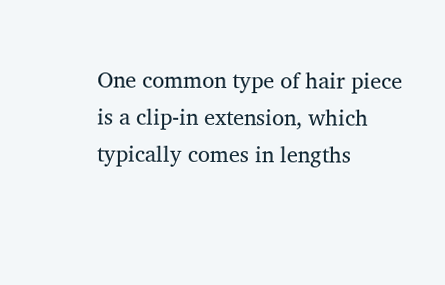One common type of hair piece is a clip-in extension, which typically comes in lengths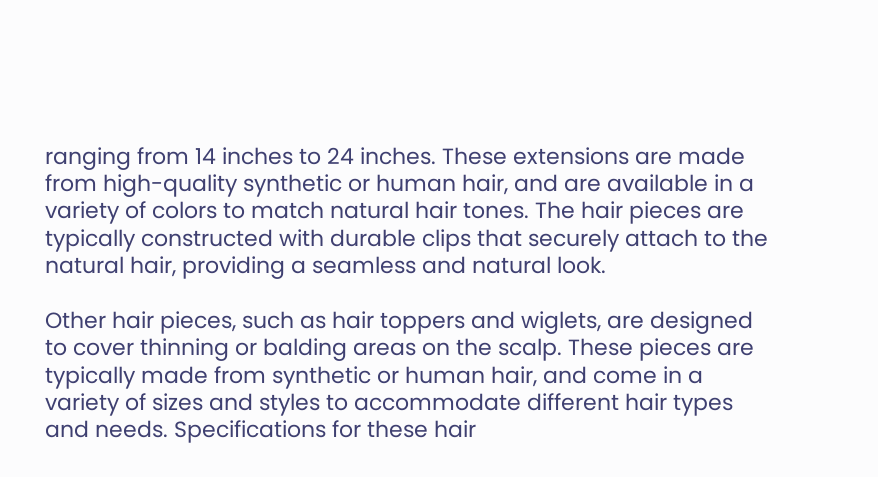ranging from 14 inches to 24 inches. These extensions are made from high-quality synthetic or human hair, and are available in a variety of colors to match natural hair tones. The hair pieces are typically constructed with durable clips that securely attach to the natural hair, providing a seamless and natural look.

Other hair pieces, such as hair toppers and wiglets, are designed to cover thinning or balding areas on the scalp. These pieces are typically made from synthetic or human hair, and come in a variety of sizes and styles to accommodate different hair types and needs. Specifications for these hair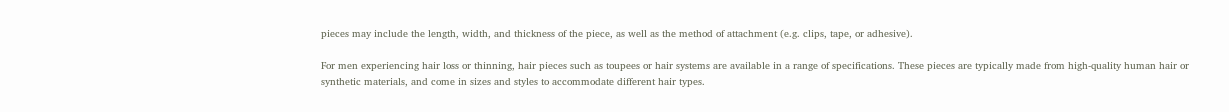pieces may include the length, width, and thickness of the piece, as well as the method of attachment (e.g. clips, tape, or adhesive).

For men experiencing hair loss or thinning, hair pieces such as toupees or hair systems are available in a range of specifications. These pieces are typically made from high-quality human hair or synthetic materials, and come in sizes and styles to accommodate different hair types.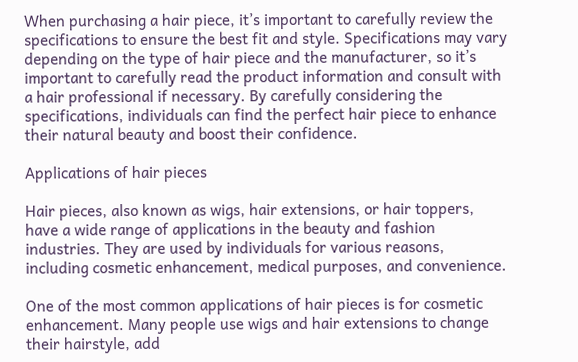When purchasing a hair piece, it’s important to carefully review the specifications to ensure the best fit and style. Specifications may vary depending on the type of hair piece and the manufacturer, so it’s important to carefully read the product information and consult with a hair professional if necessary. By carefully considering the specifications, individuals can find the perfect hair piece to enhance their natural beauty and boost their confidence.

Applications of hair pieces

Hair pieces, also known as wigs, hair extensions, or hair toppers, have a wide range of applications in the beauty and fashion industries. They are used by individuals for various reasons, including cosmetic enhancement, medical purposes, and convenience.

One of the most common applications of hair pieces is for cosmetic enhancement. Many people use wigs and hair extensions to change their hairstyle, add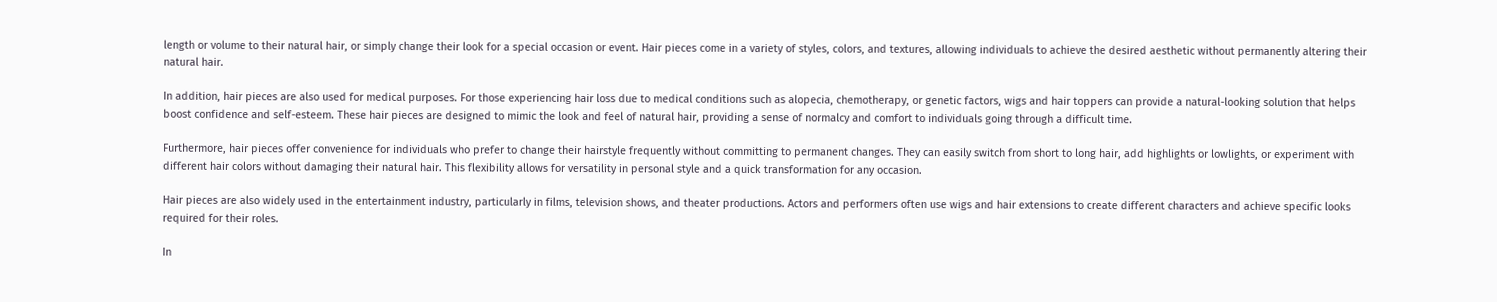length or volume to their natural hair, or simply change their look for a special occasion or event. Hair pieces come in a variety of styles, colors, and textures, allowing individuals to achieve the desired aesthetic without permanently altering their natural hair.

In addition, hair pieces are also used for medical purposes. For those experiencing hair loss due to medical conditions such as alopecia, chemotherapy, or genetic factors, wigs and hair toppers can provide a natural-looking solution that helps boost confidence and self-esteem. These hair pieces are designed to mimic the look and feel of natural hair, providing a sense of normalcy and comfort to individuals going through a difficult time.

Furthermore, hair pieces offer convenience for individuals who prefer to change their hairstyle frequently without committing to permanent changes. They can easily switch from short to long hair, add highlights or lowlights, or experiment with different hair colors without damaging their natural hair. This flexibility allows for versatility in personal style and a quick transformation for any occasion.

Hair pieces are also widely used in the entertainment industry, particularly in films, television shows, and theater productions. Actors and performers often use wigs and hair extensions to create different characters and achieve specific looks required for their roles.

In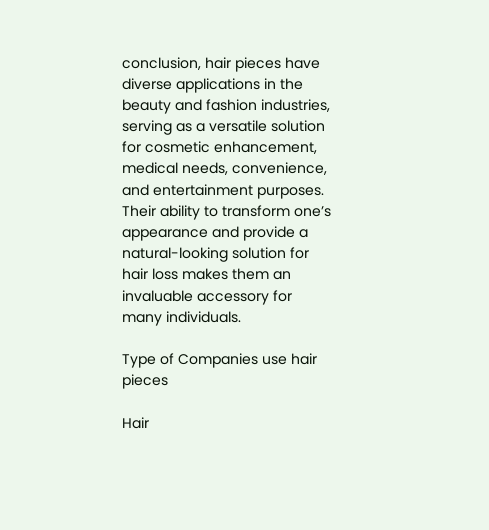conclusion, hair pieces have diverse applications in the beauty and fashion industries, serving as a versatile solution for cosmetic enhancement, medical needs, convenience, and entertainment purposes. Their ability to transform one’s appearance and provide a natural-looking solution for hair loss makes them an invaluable accessory for many individuals.

Type of Companies use hair pieces

Hair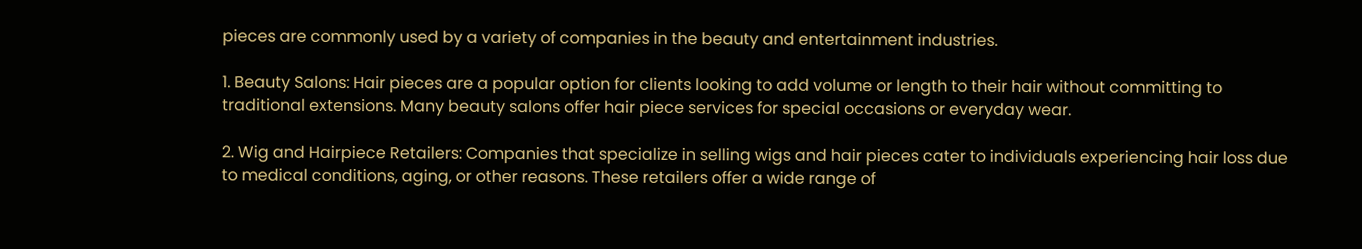pieces are commonly used by a variety of companies in the beauty and entertainment industries.

1. Beauty Salons: Hair pieces are a popular option for clients looking to add volume or length to their hair without committing to traditional extensions. Many beauty salons offer hair piece services for special occasions or everyday wear.

2. Wig and Hairpiece Retailers: Companies that specialize in selling wigs and hair pieces cater to individuals experiencing hair loss due to medical conditions, aging, or other reasons. These retailers offer a wide range of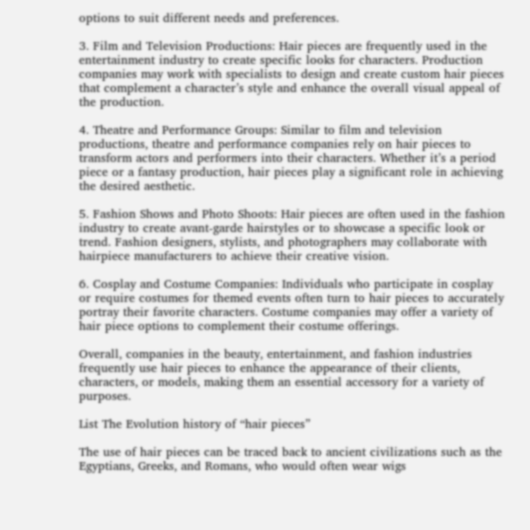options to suit different needs and preferences.

3. Film and Television Productions: Hair pieces are frequently used in the entertainment industry to create specific looks for characters. Production companies may work with specialists to design and create custom hair pieces that complement a character’s style and enhance the overall visual appeal of the production.

4. Theatre and Performance Groups: Similar to film and television productions, theatre and performance companies rely on hair pieces to transform actors and performers into their characters. Whether it’s a period piece or a fantasy production, hair pieces play a significant role in achieving the desired aesthetic.

5. Fashion Shows and Photo Shoots: Hair pieces are often used in the fashion industry to create avant-garde hairstyles or to showcase a specific look or trend. Fashion designers, stylists, and photographers may collaborate with hairpiece manufacturers to achieve their creative vision.

6. Cosplay and Costume Companies: Individuals who participate in cosplay or require costumes for themed events often turn to hair pieces to accurately portray their favorite characters. Costume companies may offer a variety of hair piece options to complement their costume offerings.

Overall, companies in the beauty, entertainment, and fashion industries frequently use hair pieces to enhance the appearance of their clients, characters, or models, making them an essential accessory for a variety of purposes.

List The Evolution history of “hair pieces”

The use of hair pieces can be traced back to ancient civilizations such as the Egyptians, Greeks, and Romans, who would often wear wigs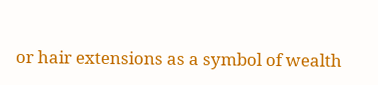or hair extensions as a symbol of wealth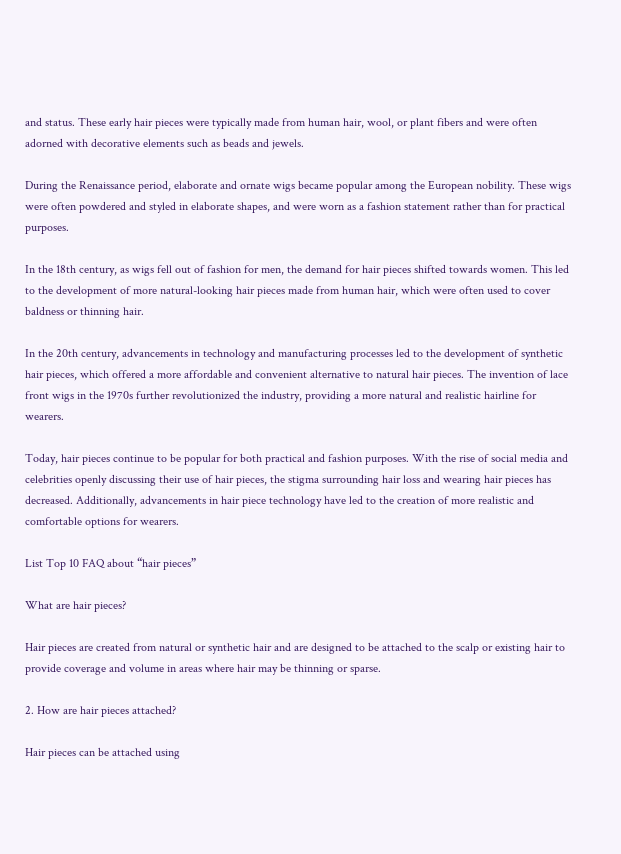and status. These early hair pieces were typically made from human hair, wool, or plant fibers and were often adorned with decorative elements such as beads and jewels.

During the Renaissance period, elaborate and ornate wigs became popular among the European nobility. These wigs were often powdered and styled in elaborate shapes, and were worn as a fashion statement rather than for practical purposes.

In the 18th century, as wigs fell out of fashion for men, the demand for hair pieces shifted towards women. This led to the development of more natural-looking hair pieces made from human hair, which were often used to cover baldness or thinning hair.

In the 20th century, advancements in technology and manufacturing processes led to the development of synthetic hair pieces, which offered a more affordable and convenient alternative to natural hair pieces. The invention of lace front wigs in the 1970s further revolutionized the industry, providing a more natural and realistic hairline for wearers.

Today, hair pieces continue to be popular for both practical and fashion purposes. With the rise of social media and celebrities openly discussing their use of hair pieces, the stigma surrounding hair loss and wearing hair pieces has decreased. Additionally, advancements in hair piece technology have led to the creation of more realistic and comfortable options for wearers.

List Top 10 FAQ about “hair pieces”

What are hair pieces?

Hair pieces are created from natural or synthetic hair and are designed to be attached to the scalp or existing hair to provide coverage and volume in areas where hair may be thinning or sparse.

2. How are hair pieces attached?

Hair pieces can be attached using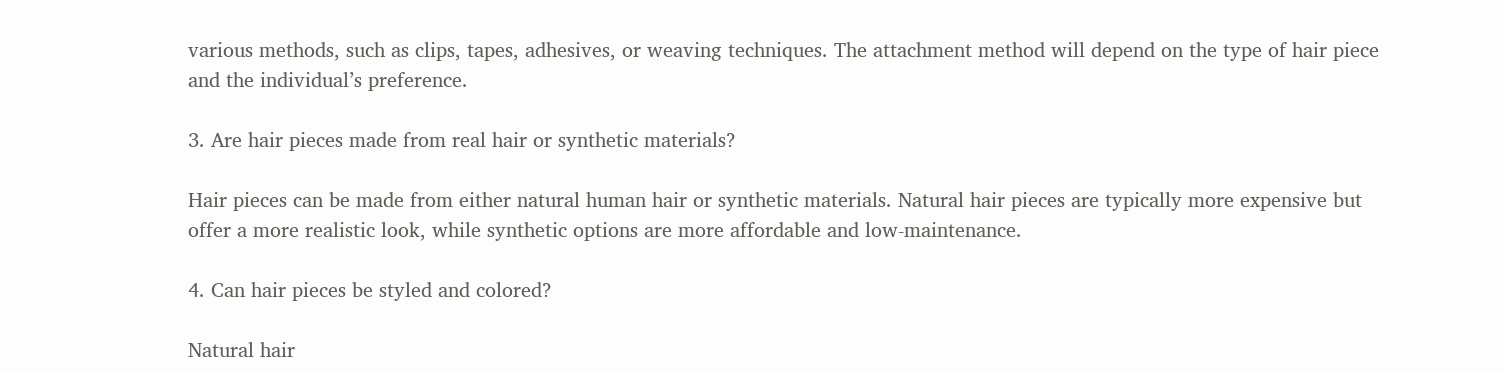various methods, such as clips, tapes, adhesives, or weaving techniques. The attachment method will depend on the type of hair piece and the individual’s preference.

3. Are hair pieces made from real hair or synthetic materials?

Hair pieces can be made from either natural human hair or synthetic materials. Natural hair pieces are typically more expensive but offer a more realistic look, while synthetic options are more affordable and low-maintenance.

4. Can hair pieces be styled and colored?

Natural hair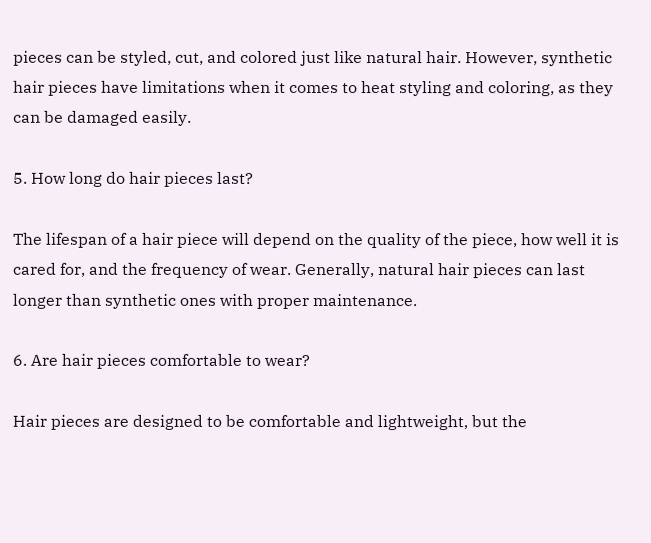pieces can be styled, cut, and colored just like natural hair. However, synthetic hair pieces have limitations when it comes to heat styling and coloring, as they can be damaged easily.

5. How long do hair pieces last?

The lifespan of a hair piece will depend on the quality of the piece, how well it is cared for, and the frequency of wear. Generally, natural hair pieces can last longer than synthetic ones with proper maintenance.

6. Are hair pieces comfortable to wear?

Hair pieces are designed to be comfortable and lightweight, but the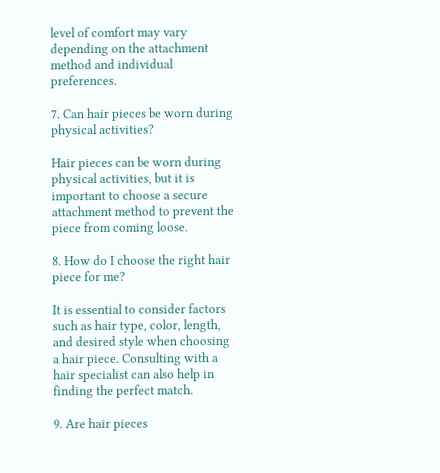level of comfort may vary depending on the attachment method and individual preferences.

7. Can hair pieces be worn during physical activities?

Hair pieces can be worn during physical activities, but it is important to choose a secure attachment method to prevent the piece from coming loose.

8. How do I choose the right hair piece for me?

It is essential to consider factors such as hair type, color, length, and desired style when choosing a hair piece. Consulting with a hair specialist can also help in finding the perfect match.

9. Are hair pieces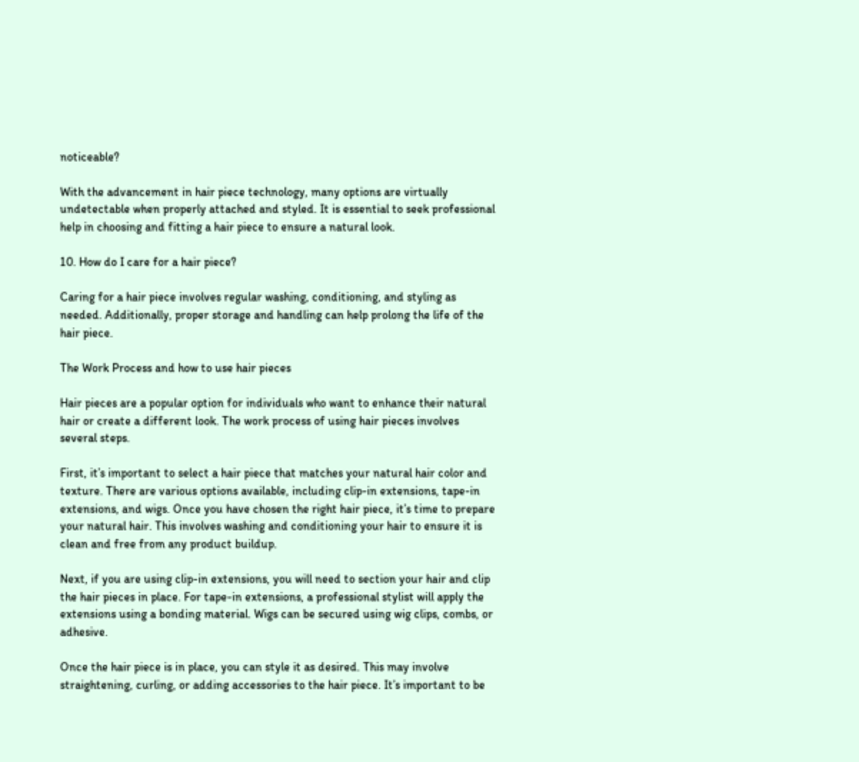noticeable?

With the advancement in hair piece technology, many options are virtually undetectable when properly attached and styled. It is essential to seek professional help in choosing and fitting a hair piece to ensure a natural look.

10. How do I care for a hair piece?

Caring for a hair piece involves regular washing, conditioning, and styling as needed. Additionally, proper storage and handling can help prolong the life of the hair piece.

The Work Process and how to use hair pieces

Hair pieces are a popular option for individuals who want to enhance their natural hair or create a different look. The work process of using hair pieces involves several steps.

First, it’s important to select a hair piece that matches your natural hair color and texture. There are various options available, including clip-in extensions, tape-in extensions, and wigs. Once you have chosen the right hair piece, it’s time to prepare your natural hair. This involves washing and conditioning your hair to ensure it is clean and free from any product buildup.

Next, if you are using clip-in extensions, you will need to section your hair and clip the hair pieces in place. For tape-in extensions, a professional stylist will apply the extensions using a bonding material. Wigs can be secured using wig clips, combs, or adhesive.

Once the hair piece is in place, you can style it as desired. This may involve straightening, curling, or adding accessories to the hair piece. It’s important to be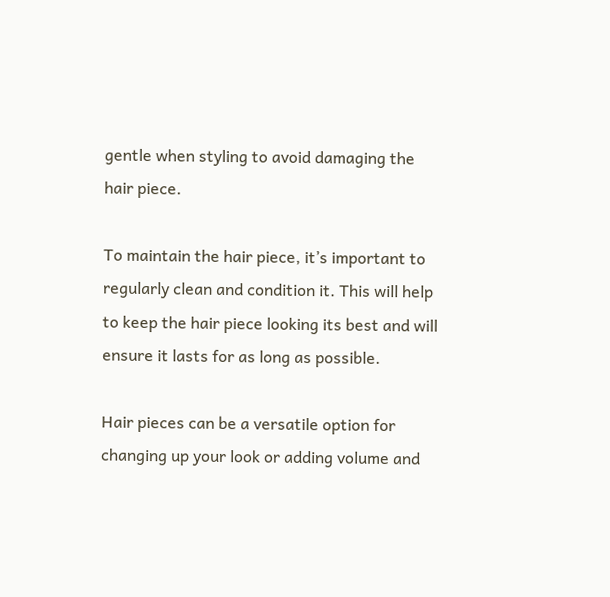gentle when styling to avoid damaging the hair piece.

To maintain the hair piece, it’s important to regularly clean and condition it. This will help to keep the hair piece looking its best and will ensure it lasts for as long as possible.

Hair pieces can be a versatile option for changing up your look or adding volume and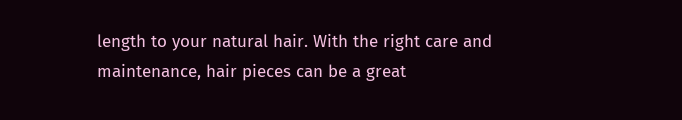length to your natural hair. With the right care and maintenance, hair pieces can be a great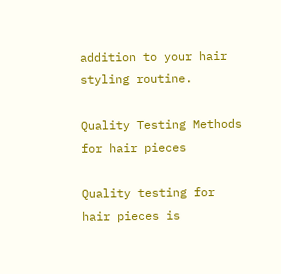addition to your hair styling routine.

Quality Testing Methods for hair pieces

Quality testing for hair pieces is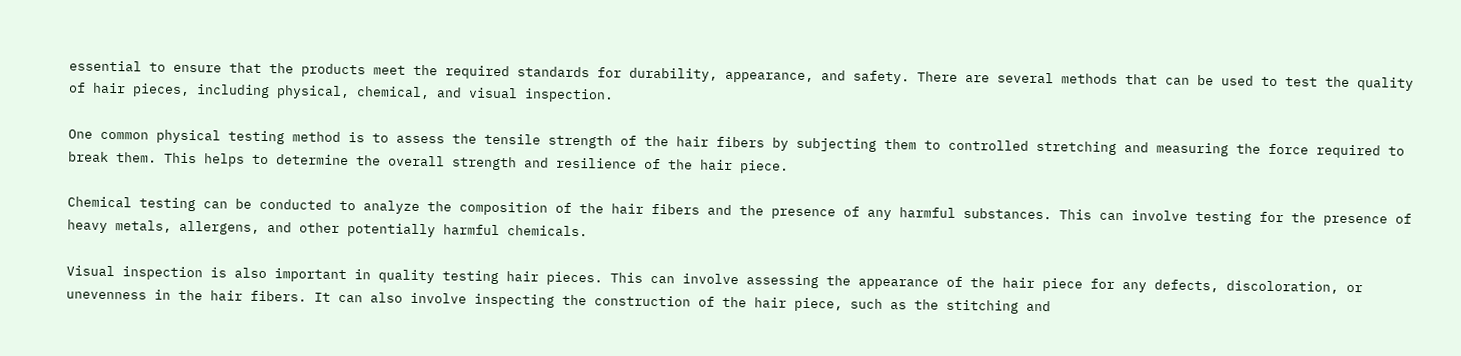essential to ensure that the products meet the required standards for durability, appearance, and safety. There are several methods that can be used to test the quality of hair pieces, including physical, chemical, and visual inspection.

One common physical testing method is to assess the tensile strength of the hair fibers by subjecting them to controlled stretching and measuring the force required to break them. This helps to determine the overall strength and resilience of the hair piece.

Chemical testing can be conducted to analyze the composition of the hair fibers and the presence of any harmful substances. This can involve testing for the presence of heavy metals, allergens, and other potentially harmful chemicals.

Visual inspection is also important in quality testing hair pieces. This can involve assessing the appearance of the hair piece for any defects, discoloration, or unevenness in the hair fibers. It can also involve inspecting the construction of the hair piece, such as the stitching and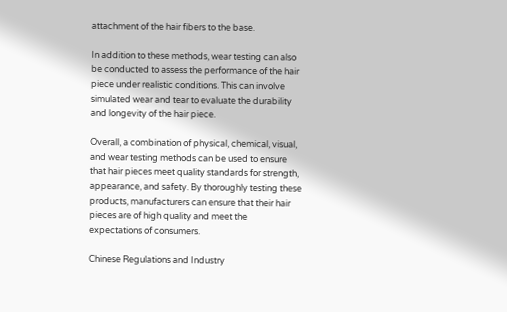attachment of the hair fibers to the base.

In addition to these methods, wear testing can also be conducted to assess the performance of the hair piece under realistic conditions. This can involve simulated wear and tear to evaluate the durability and longevity of the hair piece.

Overall, a combination of physical, chemical, visual, and wear testing methods can be used to ensure that hair pieces meet quality standards for strength, appearance, and safety. By thoroughly testing these products, manufacturers can ensure that their hair pieces are of high quality and meet the expectations of consumers.

Chinese Regulations and Industry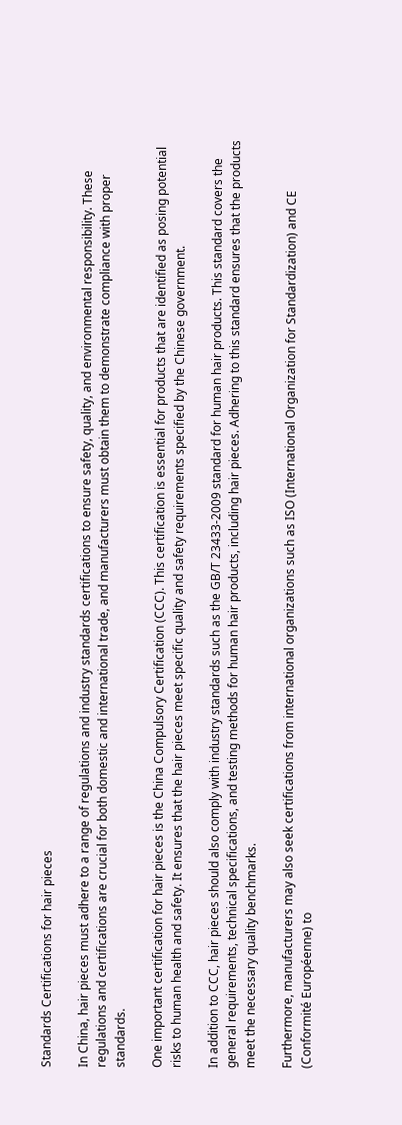Standards Certifications for hair pieces

In China, hair pieces must adhere to a range of regulations and industry standards certifications to ensure safety, quality, and environmental responsibility. These regulations and certifications are crucial for both domestic and international trade, and manufacturers must obtain them to demonstrate compliance with proper standards.

One important certification for hair pieces is the China Compulsory Certification (CCC). This certification is essential for products that are identified as posing potential risks to human health and safety. It ensures that the hair pieces meet specific quality and safety requirements specified by the Chinese government.

In addition to CCC, hair pieces should also comply with industry standards such as the GB/T 23433-2009 standard for human hair products. This standard covers the general requirements, technical specifications, and testing methods for human hair products, including hair pieces. Adhering to this standard ensures that the products meet the necessary quality benchmarks.

Furthermore, manufacturers may also seek certifications from international organizations such as ISO (International Organization for Standardization) and CE (Conformité Européenne) to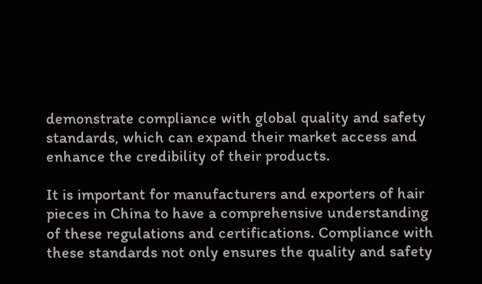demonstrate compliance with global quality and safety standards, which can expand their market access and enhance the credibility of their products.

It is important for manufacturers and exporters of hair pieces in China to have a comprehensive understanding of these regulations and certifications. Compliance with these standards not only ensures the quality and safety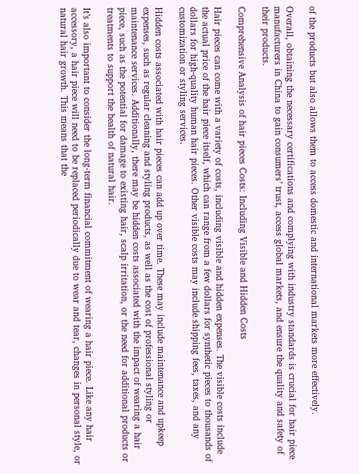of the products but also allows them to access domestic and international markets more effectively.

Overall, obtaining the necessary certifications and complying with industry standards is crucial for hair piece manufacturers in China to gain consumers’ trust, access global markets, and ensure the quality and safety of their products.

Comprehensive Analysis of hair pieces Costs: Including Visible and Hidden Costs

Hair pieces can come with a variety of costs, including visible and hidden expenses. The visible costs include the actual price of the hair piece itself, which can range from a few dollars for synthetic pieces to thousands of dollars for high-quality human hair pieces. Other visible costs may include shipping fees, taxes, and any customization or styling services.

Hidden costs associated with hair pieces can add up over time. These may include maintenance and upkeep expenses, such as regular cleaning and styling products, as well as the cost of professional styling or maintenance services. Additionally, there may be hidden costs associated with the impact of wearing a hair piece, such as the potential for damage to existing hair, scalp irritation, or the need for additional products or treatments to support the health of natural hair.

It’s also important to consider the long-term financial commitment of wearing a hair piece. Like any hair accessory, a hair piece will need to be replaced periodically due to wear and tear, changes in personal style, or natural hair growth. This means that the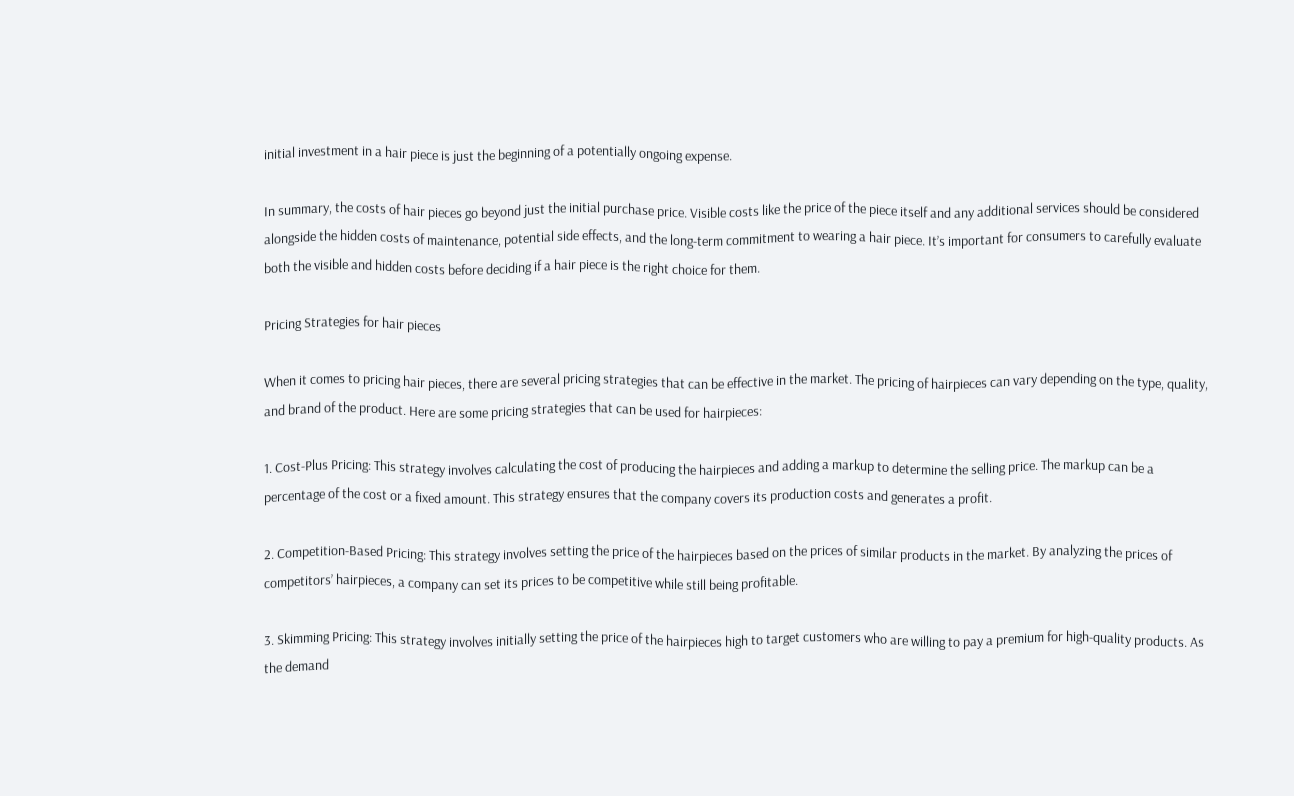initial investment in a hair piece is just the beginning of a potentially ongoing expense.

In summary, the costs of hair pieces go beyond just the initial purchase price. Visible costs like the price of the piece itself and any additional services should be considered alongside the hidden costs of maintenance, potential side effects, and the long-term commitment to wearing a hair piece. It’s important for consumers to carefully evaluate both the visible and hidden costs before deciding if a hair piece is the right choice for them.

Pricing Strategies for hair pieces

When it comes to pricing hair pieces, there are several pricing strategies that can be effective in the market. The pricing of hairpieces can vary depending on the type, quality, and brand of the product. Here are some pricing strategies that can be used for hairpieces:

1. Cost-Plus Pricing: This strategy involves calculating the cost of producing the hairpieces and adding a markup to determine the selling price. The markup can be a percentage of the cost or a fixed amount. This strategy ensures that the company covers its production costs and generates a profit.

2. Competition-Based Pricing: This strategy involves setting the price of the hairpieces based on the prices of similar products in the market. By analyzing the prices of competitors’ hairpieces, a company can set its prices to be competitive while still being profitable.

3. Skimming Pricing: This strategy involves initially setting the price of the hairpieces high to target customers who are willing to pay a premium for high-quality products. As the demand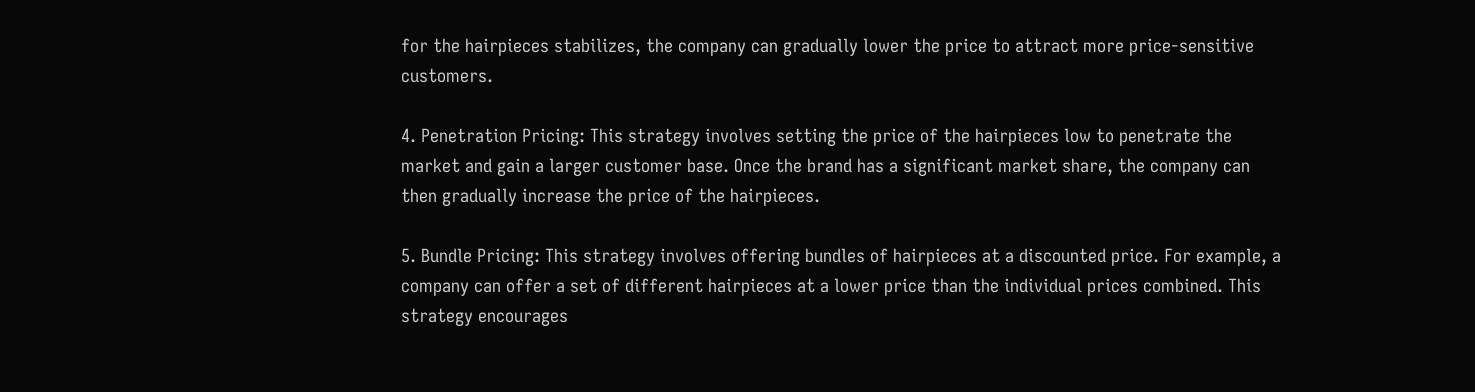for the hairpieces stabilizes, the company can gradually lower the price to attract more price-sensitive customers.

4. Penetration Pricing: This strategy involves setting the price of the hairpieces low to penetrate the market and gain a larger customer base. Once the brand has a significant market share, the company can then gradually increase the price of the hairpieces.

5. Bundle Pricing: This strategy involves offering bundles of hairpieces at a discounted price. For example, a company can offer a set of different hairpieces at a lower price than the individual prices combined. This strategy encourages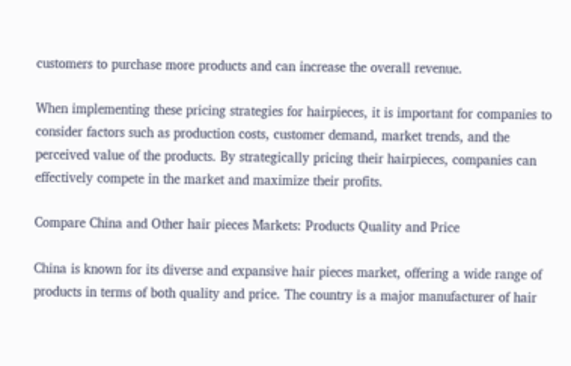customers to purchase more products and can increase the overall revenue.

When implementing these pricing strategies for hairpieces, it is important for companies to consider factors such as production costs, customer demand, market trends, and the perceived value of the products. By strategically pricing their hairpieces, companies can effectively compete in the market and maximize their profits.

Compare China and Other hair pieces Markets: Products Quality and Price

China is known for its diverse and expansive hair pieces market, offering a wide range of products in terms of both quality and price. The country is a major manufacturer of hair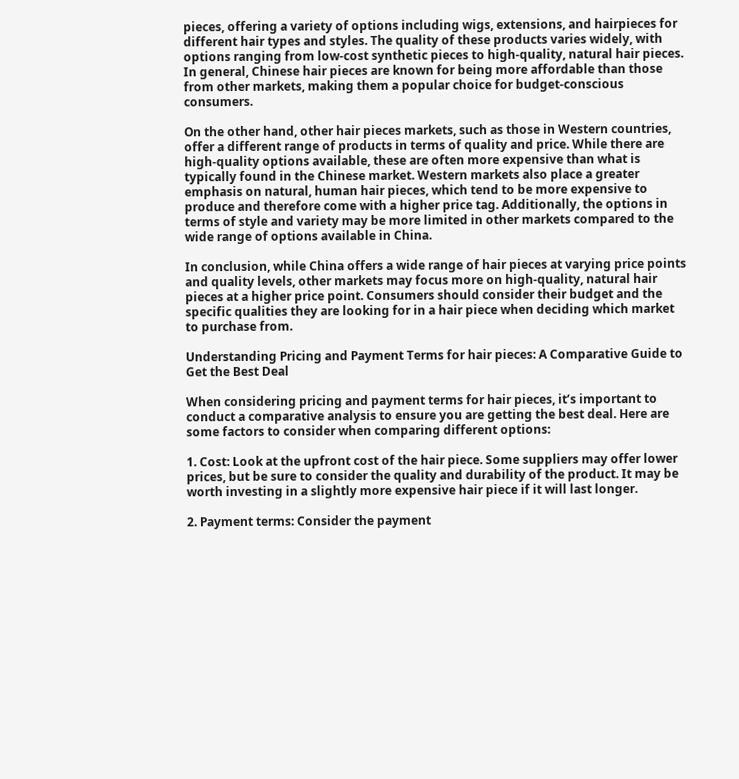pieces, offering a variety of options including wigs, extensions, and hairpieces for different hair types and styles. The quality of these products varies widely, with options ranging from low-cost synthetic pieces to high-quality, natural hair pieces. In general, Chinese hair pieces are known for being more affordable than those from other markets, making them a popular choice for budget-conscious consumers.

On the other hand, other hair pieces markets, such as those in Western countries, offer a different range of products in terms of quality and price. While there are high-quality options available, these are often more expensive than what is typically found in the Chinese market. Western markets also place a greater emphasis on natural, human hair pieces, which tend to be more expensive to produce and therefore come with a higher price tag. Additionally, the options in terms of style and variety may be more limited in other markets compared to the wide range of options available in China.

In conclusion, while China offers a wide range of hair pieces at varying price points and quality levels, other markets may focus more on high-quality, natural hair pieces at a higher price point. Consumers should consider their budget and the specific qualities they are looking for in a hair piece when deciding which market to purchase from.

Understanding Pricing and Payment Terms for hair pieces: A Comparative Guide to Get the Best Deal

When considering pricing and payment terms for hair pieces, it’s important to conduct a comparative analysis to ensure you are getting the best deal. Here are some factors to consider when comparing different options:

1. Cost: Look at the upfront cost of the hair piece. Some suppliers may offer lower prices, but be sure to consider the quality and durability of the product. It may be worth investing in a slightly more expensive hair piece if it will last longer.

2. Payment terms: Consider the payment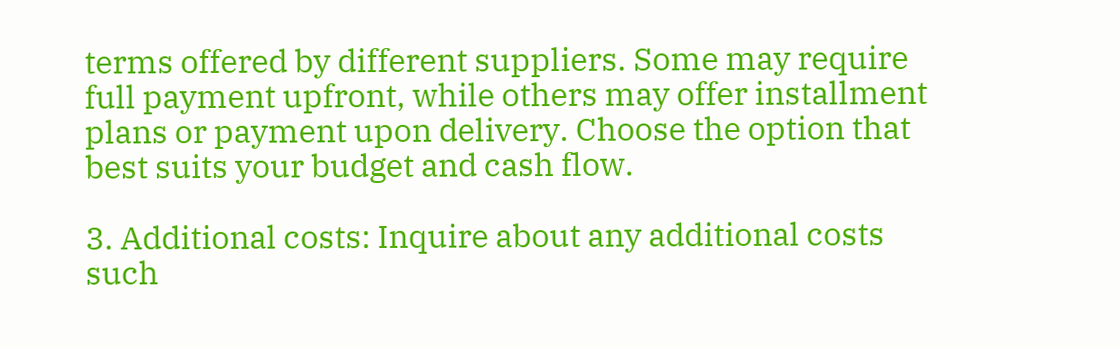terms offered by different suppliers. Some may require full payment upfront, while others may offer installment plans or payment upon delivery. Choose the option that best suits your budget and cash flow.

3. Additional costs: Inquire about any additional costs such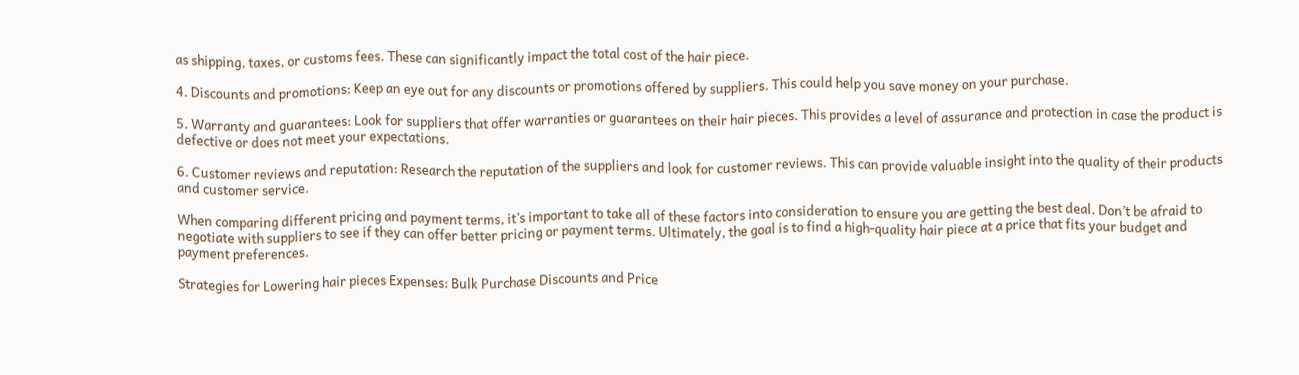as shipping, taxes, or customs fees. These can significantly impact the total cost of the hair piece.

4. Discounts and promotions: Keep an eye out for any discounts or promotions offered by suppliers. This could help you save money on your purchase.

5. Warranty and guarantees: Look for suppliers that offer warranties or guarantees on their hair pieces. This provides a level of assurance and protection in case the product is defective or does not meet your expectations.

6. Customer reviews and reputation: Research the reputation of the suppliers and look for customer reviews. This can provide valuable insight into the quality of their products and customer service.

When comparing different pricing and payment terms, it’s important to take all of these factors into consideration to ensure you are getting the best deal. Don’t be afraid to negotiate with suppliers to see if they can offer better pricing or payment terms. Ultimately, the goal is to find a high-quality hair piece at a price that fits your budget and payment preferences.

Strategies for Lowering hair pieces Expenses: Bulk Purchase Discounts and Price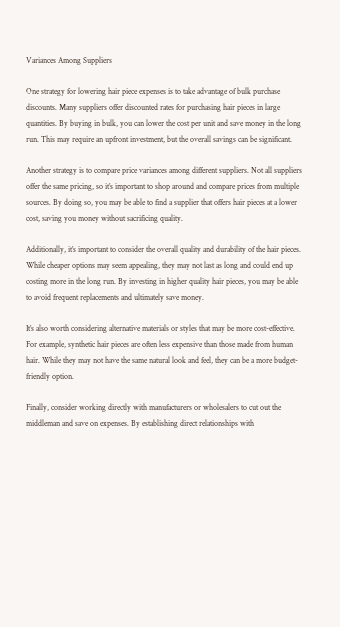Variances Among Suppliers

One strategy for lowering hair piece expenses is to take advantage of bulk purchase discounts. Many suppliers offer discounted rates for purchasing hair pieces in large quantities. By buying in bulk, you can lower the cost per unit and save money in the long run. This may require an upfront investment, but the overall savings can be significant.

Another strategy is to compare price variances among different suppliers. Not all suppliers offer the same pricing, so it’s important to shop around and compare prices from multiple sources. By doing so, you may be able to find a supplier that offers hair pieces at a lower cost, saving you money without sacrificing quality.

Additionally, it’s important to consider the overall quality and durability of the hair pieces. While cheaper options may seem appealing, they may not last as long and could end up costing more in the long run. By investing in higher quality hair pieces, you may be able to avoid frequent replacements and ultimately save money.

It’s also worth considering alternative materials or styles that may be more cost-effective. For example, synthetic hair pieces are often less expensive than those made from human hair. While they may not have the same natural look and feel, they can be a more budget-friendly option.

Finally, consider working directly with manufacturers or wholesalers to cut out the middleman and save on expenses. By establishing direct relationships with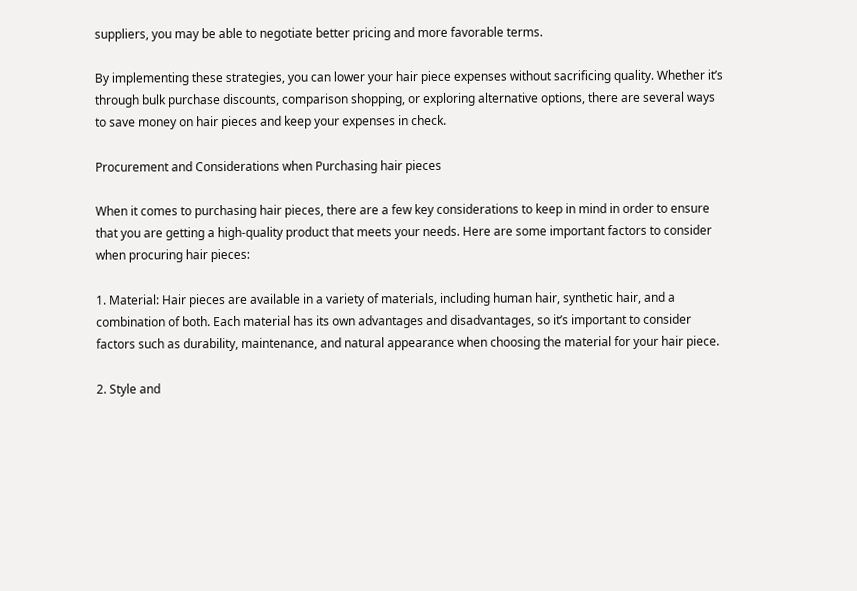suppliers, you may be able to negotiate better pricing and more favorable terms.

By implementing these strategies, you can lower your hair piece expenses without sacrificing quality. Whether it’s through bulk purchase discounts, comparison shopping, or exploring alternative options, there are several ways to save money on hair pieces and keep your expenses in check.

Procurement and Considerations when Purchasing hair pieces

When it comes to purchasing hair pieces, there are a few key considerations to keep in mind in order to ensure that you are getting a high-quality product that meets your needs. Here are some important factors to consider when procuring hair pieces:

1. Material: Hair pieces are available in a variety of materials, including human hair, synthetic hair, and a combination of both. Each material has its own advantages and disadvantages, so it’s important to consider factors such as durability, maintenance, and natural appearance when choosing the material for your hair piece.

2. Style and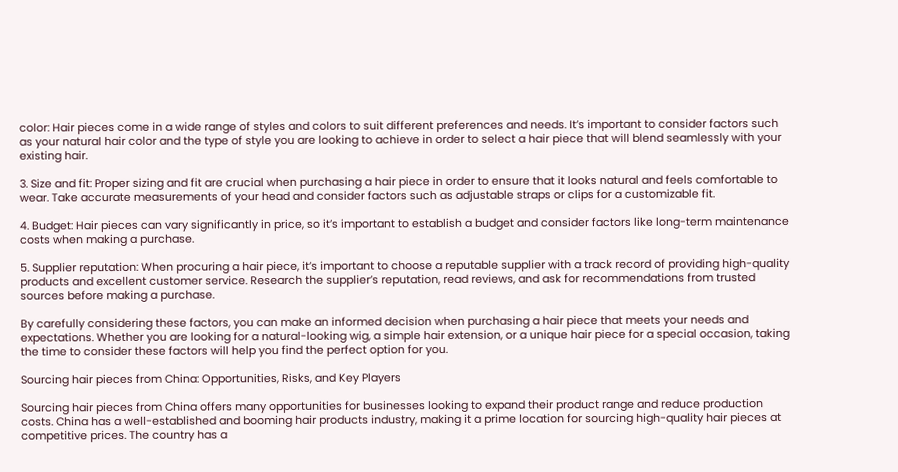color: Hair pieces come in a wide range of styles and colors to suit different preferences and needs. It’s important to consider factors such as your natural hair color and the type of style you are looking to achieve in order to select a hair piece that will blend seamlessly with your existing hair.

3. Size and fit: Proper sizing and fit are crucial when purchasing a hair piece in order to ensure that it looks natural and feels comfortable to wear. Take accurate measurements of your head and consider factors such as adjustable straps or clips for a customizable fit.

4. Budget: Hair pieces can vary significantly in price, so it’s important to establish a budget and consider factors like long-term maintenance costs when making a purchase.

5. Supplier reputation: When procuring a hair piece, it’s important to choose a reputable supplier with a track record of providing high-quality products and excellent customer service. Research the supplier’s reputation, read reviews, and ask for recommendations from trusted sources before making a purchase.

By carefully considering these factors, you can make an informed decision when purchasing a hair piece that meets your needs and expectations. Whether you are looking for a natural-looking wig, a simple hair extension, or a unique hair piece for a special occasion, taking the time to consider these factors will help you find the perfect option for you.

Sourcing hair pieces from China: Opportunities, Risks, and Key Players

Sourcing hair pieces from China offers many opportunities for businesses looking to expand their product range and reduce production costs. China has a well-established and booming hair products industry, making it a prime location for sourcing high-quality hair pieces at competitive prices. The country has a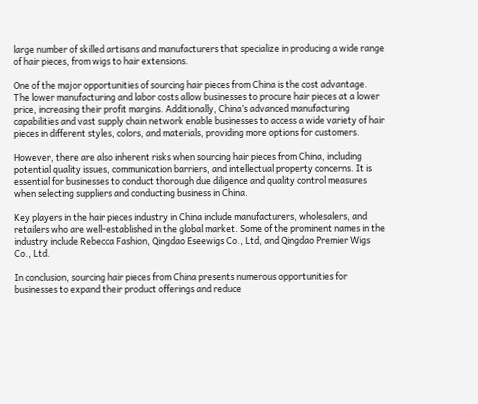large number of skilled artisans and manufacturers that specialize in producing a wide range of hair pieces, from wigs to hair extensions.

One of the major opportunities of sourcing hair pieces from China is the cost advantage. The lower manufacturing and labor costs allow businesses to procure hair pieces at a lower price, increasing their profit margins. Additionally, China’s advanced manufacturing capabilities and vast supply chain network enable businesses to access a wide variety of hair pieces in different styles, colors, and materials, providing more options for customers.

However, there are also inherent risks when sourcing hair pieces from China, including potential quality issues, communication barriers, and intellectual property concerns. It is essential for businesses to conduct thorough due diligence and quality control measures when selecting suppliers and conducting business in China.

Key players in the hair pieces industry in China include manufacturers, wholesalers, and retailers who are well-established in the global market. Some of the prominent names in the industry include Rebecca Fashion, Qingdao Eseewigs Co., Ltd, and Qingdao Premier Wigs Co., Ltd.

In conclusion, sourcing hair pieces from China presents numerous opportunities for businesses to expand their product offerings and reduce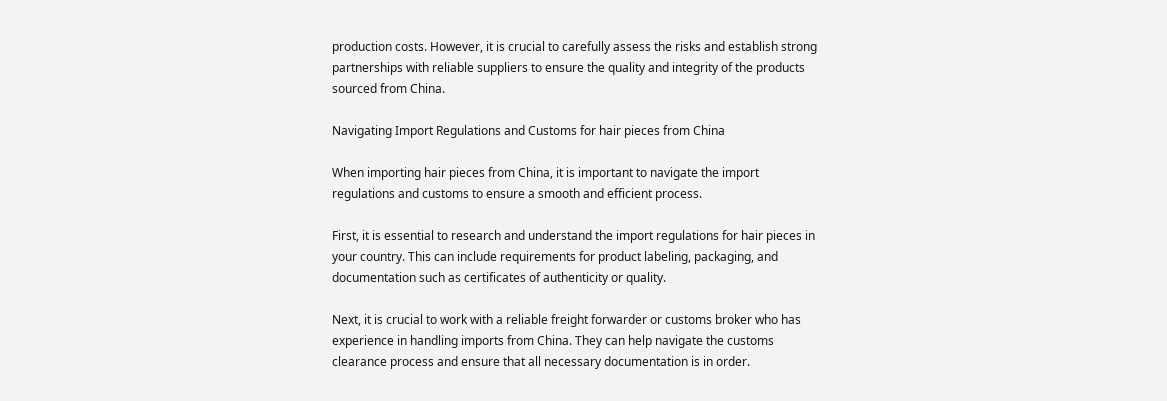production costs. However, it is crucial to carefully assess the risks and establish strong partnerships with reliable suppliers to ensure the quality and integrity of the products sourced from China.

Navigating Import Regulations and Customs for hair pieces from China

When importing hair pieces from China, it is important to navigate the import regulations and customs to ensure a smooth and efficient process.

First, it is essential to research and understand the import regulations for hair pieces in your country. This can include requirements for product labeling, packaging, and documentation such as certificates of authenticity or quality.

Next, it is crucial to work with a reliable freight forwarder or customs broker who has experience in handling imports from China. They can help navigate the customs clearance process and ensure that all necessary documentation is in order.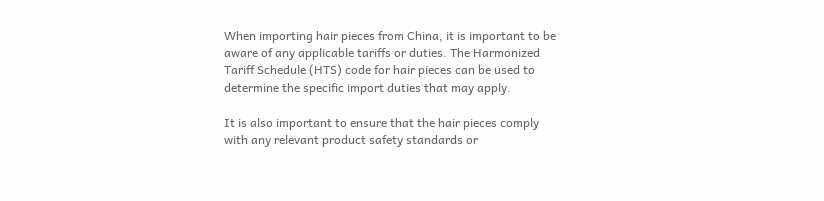When importing hair pieces from China, it is important to be aware of any applicable tariffs or duties. The Harmonized Tariff Schedule (HTS) code for hair pieces can be used to determine the specific import duties that may apply.

It is also important to ensure that the hair pieces comply with any relevant product safety standards or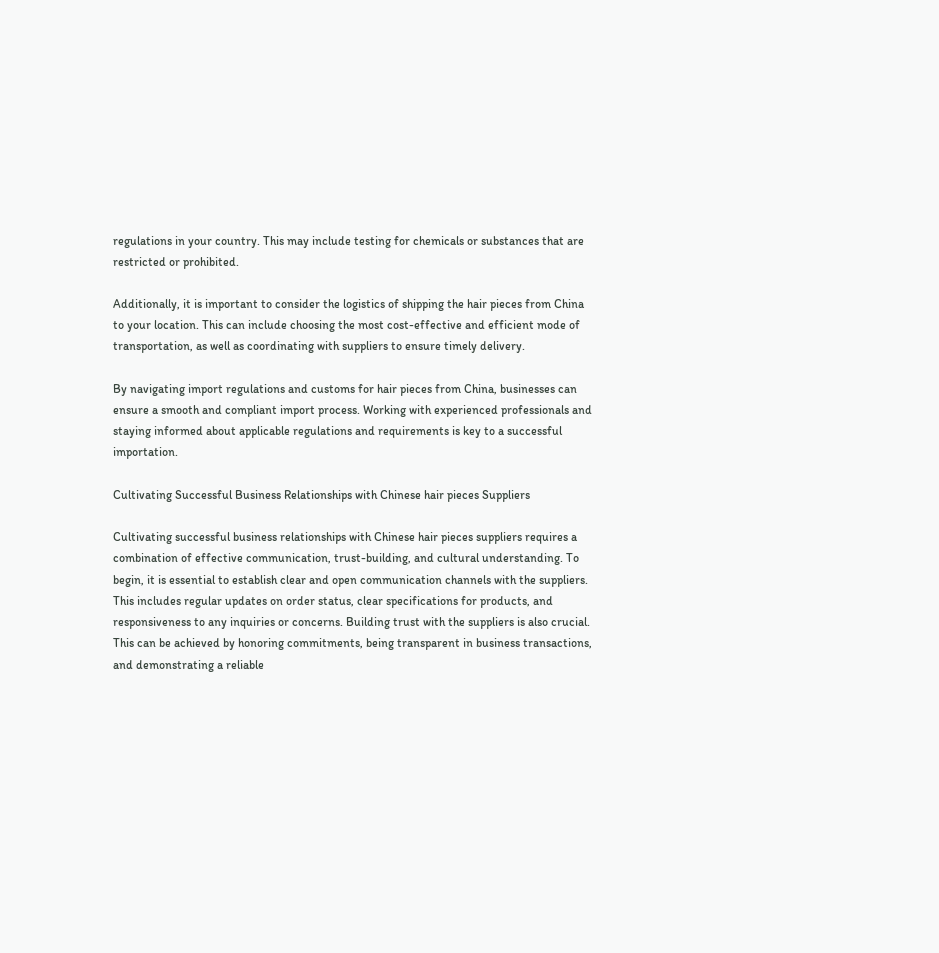regulations in your country. This may include testing for chemicals or substances that are restricted or prohibited.

Additionally, it is important to consider the logistics of shipping the hair pieces from China to your location. This can include choosing the most cost-effective and efficient mode of transportation, as well as coordinating with suppliers to ensure timely delivery.

By navigating import regulations and customs for hair pieces from China, businesses can ensure a smooth and compliant import process. Working with experienced professionals and staying informed about applicable regulations and requirements is key to a successful importation.

Cultivating Successful Business Relationships with Chinese hair pieces Suppliers

Cultivating successful business relationships with Chinese hair pieces suppliers requires a combination of effective communication, trust-building, and cultural understanding. To begin, it is essential to establish clear and open communication channels with the suppliers. This includes regular updates on order status, clear specifications for products, and responsiveness to any inquiries or concerns. Building trust with the suppliers is also crucial. This can be achieved by honoring commitments, being transparent in business transactions, and demonstrating a reliable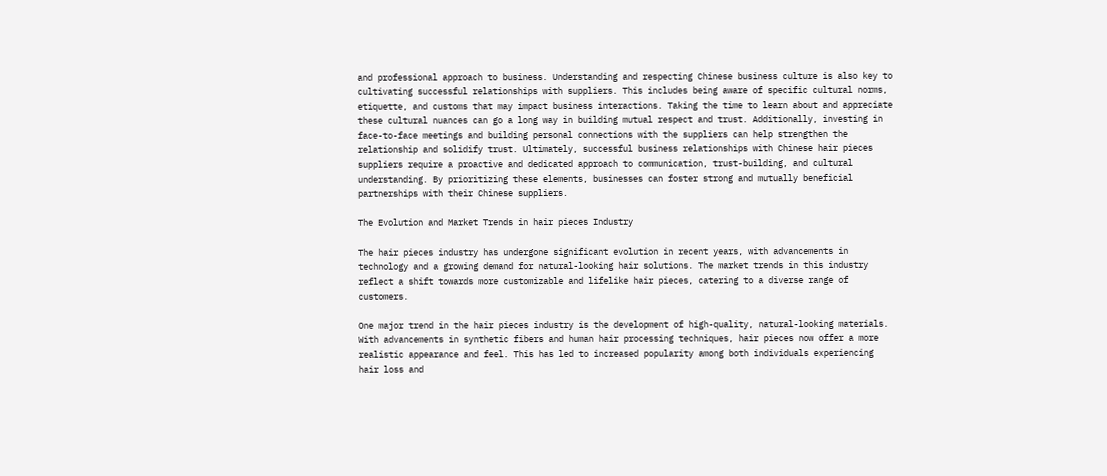and professional approach to business. Understanding and respecting Chinese business culture is also key to cultivating successful relationships with suppliers. This includes being aware of specific cultural norms, etiquette, and customs that may impact business interactions. Taking the time to learn about and appreciate these cultural nuances can go a long way in building mutual respect and trust. Additionally, investing in face-to-face meetings and building personal connections with the suppliers can help strengthen the relationship and solidify trust. Ultimately, successful business relationships with Chinese hair pieces suppliers require a proactive and dedicated approach to communication, trust-building, and cultural understanding. By prioritizing these elements, businesses can foster strong and mutually beneficial partnerships with their Chinese suppliers.

The Evolution and Market Trends in hair pieces Industry

The hair pieces industry has undergone significant evolution in recent years, with advancements in technology and a growing demand for natural-looking hair solutions. The market trends in this industry reflect a shift towards more customizable and lifelike hair pieces, catering to a diverse range of customers.

One major trend in the hair pieces industry is the development of high-quality, natural-looking materials. With advancements in synthetic fibers and human hair processing techniques, hair pieces now offer a more realistic appearance and feel. This has led to increased popularity among both individuals experiencing hair loss and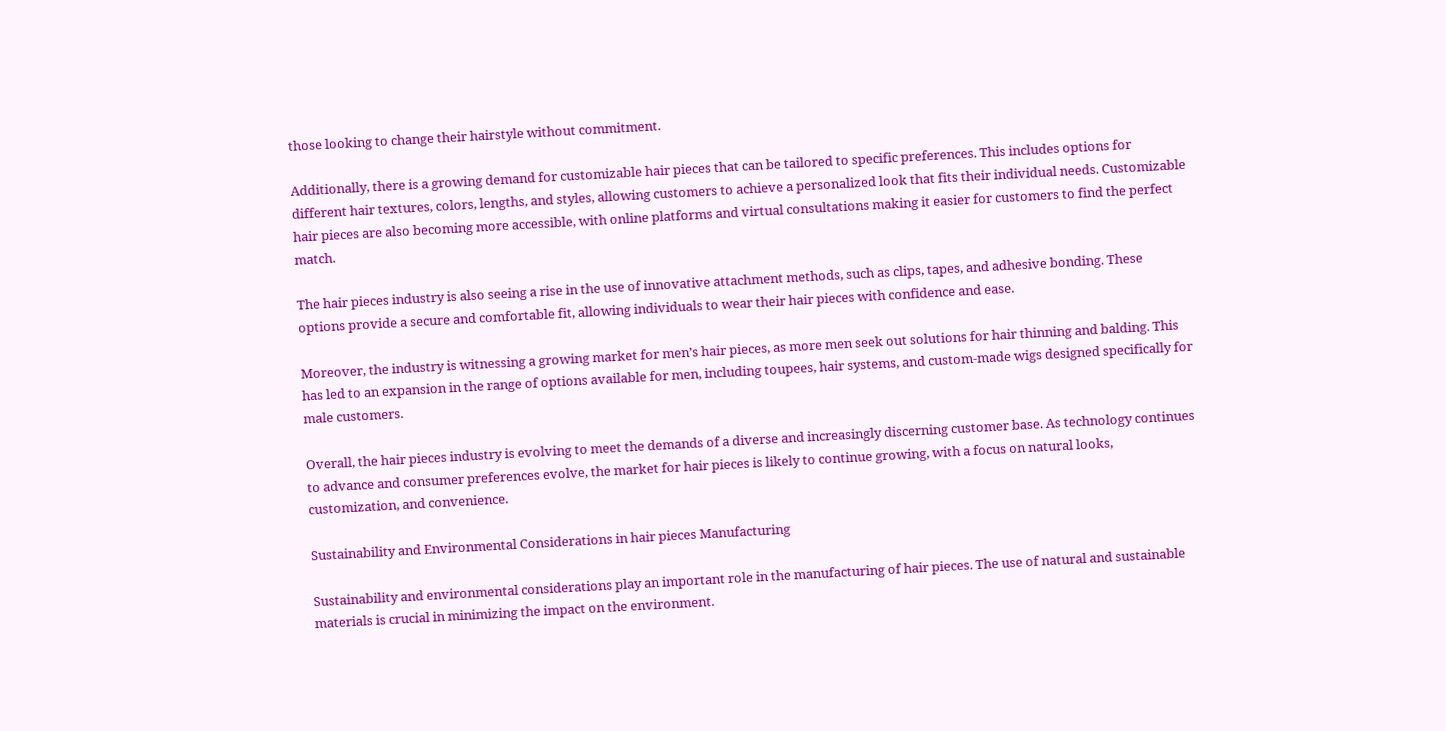those looking to change their hairstyle without commitment.

Additionally, there is a growing demand for customizable hair pieces that can be tailored to specific preferences. This includes options for different hair textures, colors, lengths, and styles, allowing customers to achieve a personalized look that fits their individual needs. Customizable hair pieces are also becoming more accessible, with online platforms and virtual consultations making it easier for customers to find the perfect match.

The hair pieces industry is also seeing a rise in the use of innovative attachment methods, such as clips, tapes, and adhesive bonding. These options provide a secure and comfortable fit, allowing individuals to wear their hair pieces with confidence and ease.

Moreover, the industry is witnessing a growing market for men’s hair pieces, as more men seek out solutions for hair thinning and balding. This has led to an expansion in the range of options available for men, including toupees, hair systems, and custom-made wigs designed specifically for male customers.

Overall, the hair pieces industry is evolving to meet the demands of a diverse and increasingly discerning customer base. As technology continues to advance and consumer preferences evolve, the market for hair pieces is likely to continue growing, with a focus on natural looks, customization, and convenience.

Sustainability and Environmental Considerations in hair pieces Manufacturing

Sustainability and environmental considerations play an important role in the manufacturing of hair pieces. The use of natural and sustainable materials is crucial in minimizing the impact on the environment.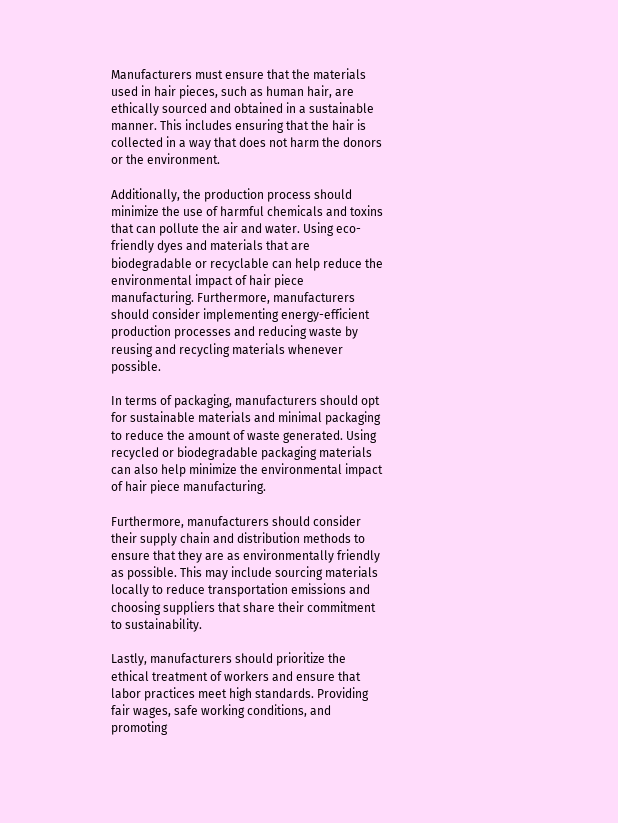Manufacturers must ensure that the materials used in hair pieces, such as human hair, are ethically sourced and obtained in a sustainable manner. This includes ensuring that the hair is collected in a way that does not harm the donors or the environment.

Additionally, the production process should minimize the use of harmful chemicals and toxins that can pollute the air and water. Using eco-friendly dyes and materials that are biodegradable or recyclable can help reduce the environmental impact of hair piece manufacturing. Furthermore, manufacturers should consider implementing energy-efficient production processes and reducing waste by reusing and recycling materials whenever possible.

In terms of packaging, manufacturers should opt for sustainable materials and minimal packaging to reduce the amount of waste generated. Using recycled or biodegradable packaging materials can also help minimize the environmental impact of hair piece manufacturing.

Furthermore, manufacturers should consider their supply chain and distribution methods to ensure that they are as environmentally friendly as possible. This may include sourcing materials locally to reduce transportation emissions and choosing suppliers that share their commitment to sustainability.

Lastly, manufacturers should prioritize the ethical treatment of workers and ensure that labor practices meet high standards. Providing fair wages, safe working conditions, and promoting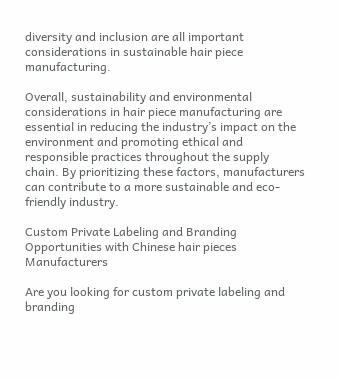diversity and inclusion are all important considerations in sustainable hair piece manufacturing.

Overall, sustainability and environmental considerations in hair piece manufacturing are essential in reducing the industry’s impact on the environment and promoting ethical and responsible practices throughout the supply chain. By prioritizing these factors, manufacturers can contribute to a more sustainable and eco-friendly industry.

Custom Private Labeling and Branding Opportunities with Chinese hair pieces Manufacturers

Are you looking for custom private labeling and branding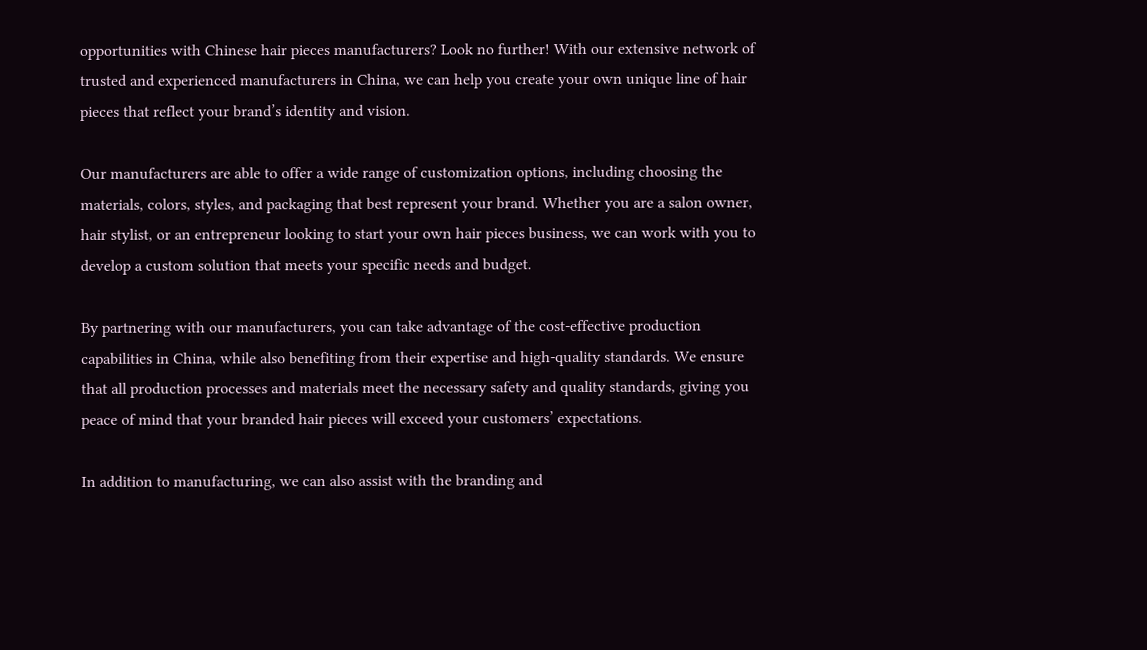opportunities with Chinese hair pieces manufacturers? Look no further! With our extensive network of trusted and experienced manufacturers in China, we can help you create your own unique line of hair pieces that reflect your brand’s identity and vision.

Our manufacturers are able to offer a wide range of customization options, including choosing the materials, colors, styles, and packaging that best represent your brand. Whether you are a salon owner, hair stylist, or an entrepreneur looking to start your own hair pieces business, we can work with you to develop a custom solution that meets your specific needs and budget.

By partnering with our manufacturers, you can take advantage of the cost-effective production capabilities in China, while also benefiting from their expertise and high-quality standards. We ensure that all production processes and materials meet the necessary safety and quality standards, giving you peace of mind that your branded hair pieces will exceed your customers’ expectations.

In addition to manufacturing, we can also assist with the branding and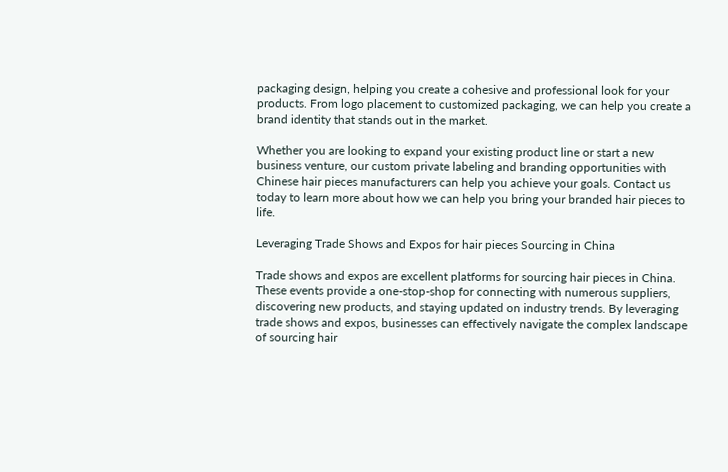packaging design, helping you create a cohesive and professional look for your products. From logo placement to customized packaging, we can help you create a brand identity that stands out in the market.

Whether you are looking to expand your existing product line or start a new business venture, our custom private labeling and branding opportunities with Chinese hair pieces manufacturers can help you achieve your goals. Contact us today to learn more about how we can help you bring your branded hair pieces to life.

Leveraging Trade Shows and Expos for hair pieces Sourcing in China

Trade shows and expos are excellent platforms for sourcing hair pieces in China. These events provide a one-stop-shop for connecting with numerous suppliers, discovering new products, and staying updated on industry trends. By leveraging trade shows and expos, businesses can effectively navigate the complex landscape of sourcing hair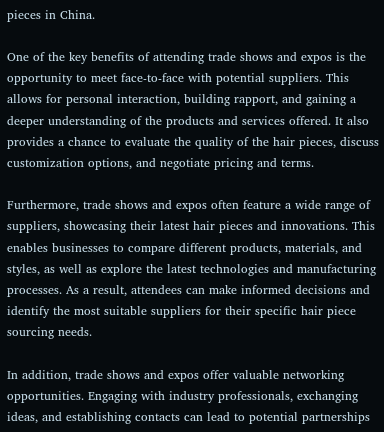pieces in China.

One of the key benefits of attending trade shows and expos is the opportunity to meet face-to-face with potential suppliers. This allows for personal interaction, building rapport, and gaining a deeper understanding of the products and services offered. It also provides a chance to evaluate the quality of the hair pieces, discuss customization options, and negotiate pricing and terms.

Furthermore, trade shows and expos often feature a wide range of suppliers, showcasing their latest hair pieces and innovations. This enables businesses to compare different products, materials, and styles, as well as explore the latest technologies and manufacturing processes. As a result, attendees can make informed decisions and identify the most suitable suppliers for their specific hair piece sourcing needs.

In addition, trade shows and expos offer valuable networking opportunities. Engaging with industry professionals, exchanging ideas, and establishing contacts can lead to potential partnerships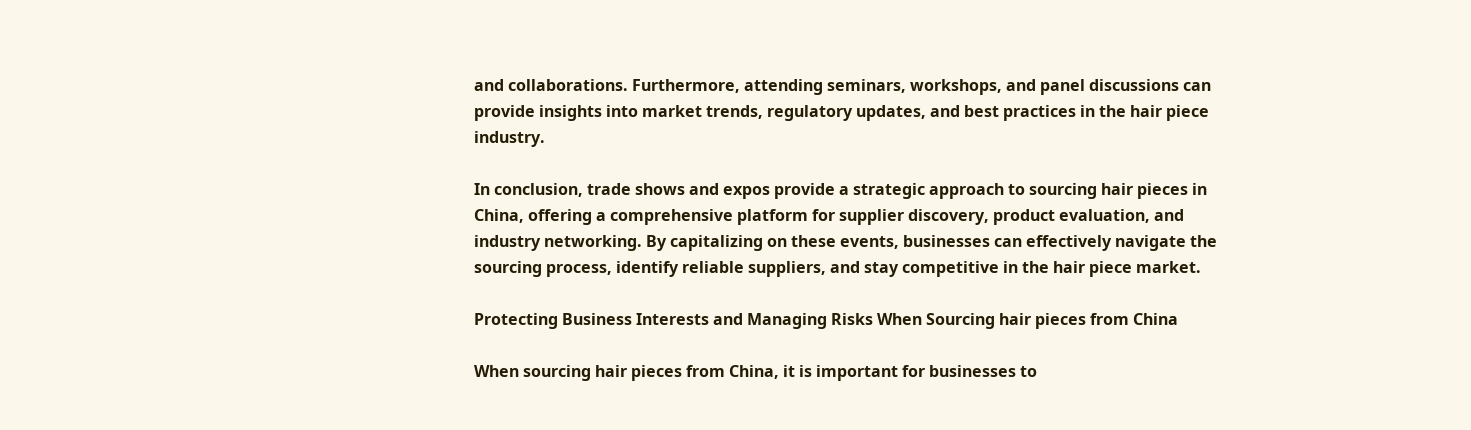and collaborations. Furthermore, attending seminars, workshops, and panel discussions can provide insights into market trends, regulatory updates, and best practices in the hair piece industry.

In conclusion, trade shows and expos provide a strategic approach to sourcing hair pieces in China, offering a comprehensive platform for supplier discovery, product evaluation, and industry networking. By capitalizing on these events, businesses can effectively navigate the sourcing process, identify reliable suppliers, and stay competitive in the hair piece market.

Protecting Business Interests and Managing Risks When Sourcing hair pieces from China

When sourcing hair pieces from China, it is important for businesses to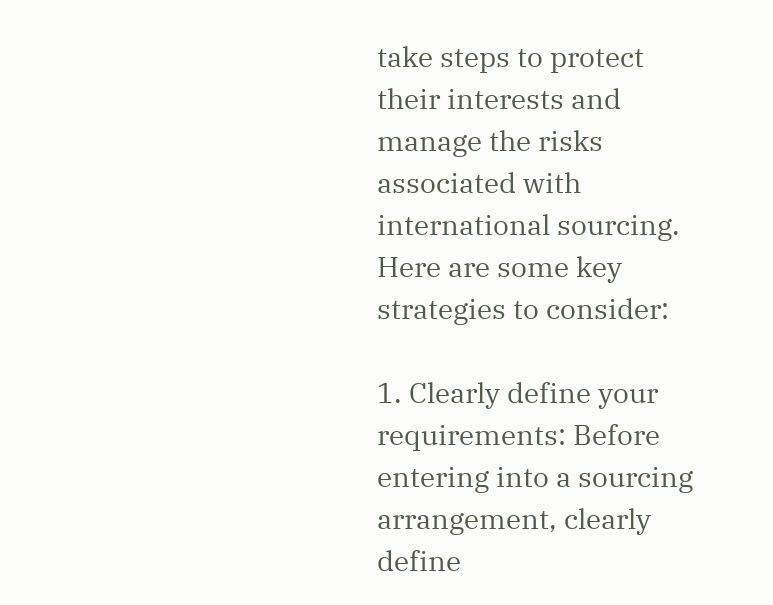take steps to protect their interests and manage the risks associated with international sourcing. Here are some key strategies to consider:

1. Clearly define your requirements: Before entering into a sourcing arrangement, clearly define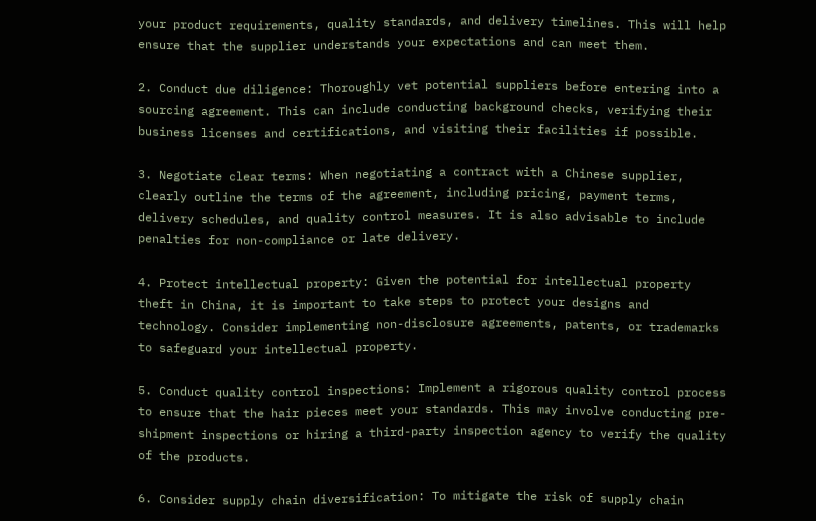your product requirements, quality standards, and delivery timelines. This will help ensure that the supplier understands your expectations and can meet them.

2. Conduct due diligence: Thoroughly vet potential suppliers before entering into a sourcing agreement. This can include conducting background checks, verifying their business licenses and certifications, and visiting their facilities if possible.

3. Negotiate clear terms: When negotiating a contract with a Chinese supplier, clearly outline the terms of the agreement, including pricing, payment terms, delivery schedules, and quality control measures. It is also advisable to include penalties for non-compliance or late delivery.

4. Protect intellectual property: Given the potential for intellectual property theft in China, it is important to take steps to protect your designs and technology. Consider implementing non-disclosure agreements, patents, or trademarks to safeguard your intellectual property.

5. Conduct quality control inspections: Implement a rigorous quality control process to ensure that the hair pieces meet your standards. This may involve conducting pre-shipment inspections or hiring a third-party inspection agency to verify the quality of the products.

6. Consider supply chain diversification: To mitigate the risk of supply chain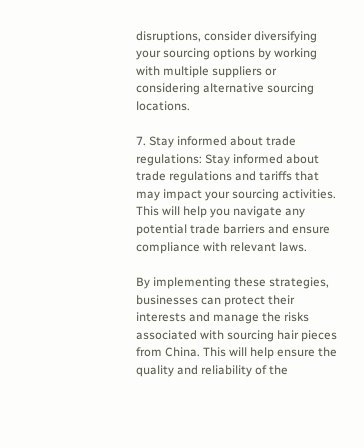disruptions, consider diversifying your sourcing options by working with multiple suppliers or considering alternative sourcing locations.

7. Stay informed about trade regulations: Stay informed about trade regulations and tariffs that may impact your sourcing activities. This will help you navigate any potential trade barriers and ensure compliance with relevant laws.

By implementing these strategies, businesses can protect their interests and manage the risks associated with sourcing hair pieces from China. This will help ensure the quality and reliability of the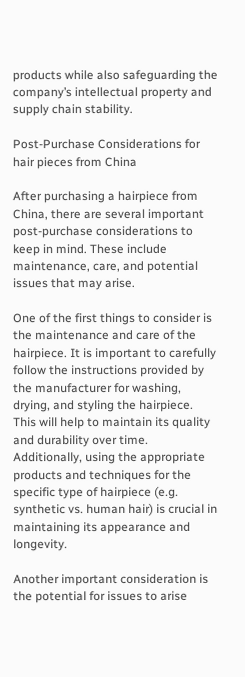products while also safeguarding the company’s intellectual property and supply chain stability.

Post-Purchase Considerations for hair pieces from China

After purchasing a hairpiece from China, there are several important post-purchase considerations to keep in mind. These include maintenance, care, and potential issues that may arise.

One of the first things to consider is the maintenance and care of the hairpiece. It is important to carefully follow the instructions provided by the manufacturer for washing, drying, and styling the hairpiece. This will help to maintain its quality and durability over time. Additionally, using the appropriate products and techniques for the specific type of hairpiece (e.g. synthetic vs. human hair) is crucial in maintaining its appearance and longevity.

Another important consideration is the potential for issues to arise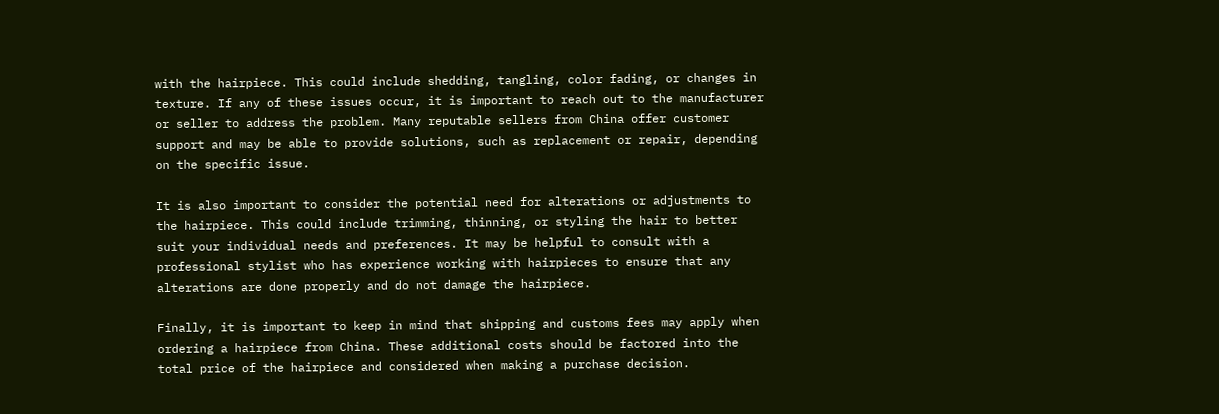with the hairpiece. This could include shedding, tangling, color fading, or changes in texture. If any of these issues occur, it is important to reach out to the manufacturer or seller to address the problem. Many reputable sellers from China offer customer support and may be able to provide solutions, such as replacement or repair, depending on the specific issue.

It is also important to consider the potential need for alterations or adjustments to the hairpiece. This could include trimming, thinning, or styling the hair to better suit your individual needs and preferences. It may be helpful to consult with a professional stylist who has experience working with hairpieces to ensure that any alterations are done properly and do not damage the hairpiece.

Finally, it is important to keep in mind that shipping and customs fees may apply when ordering a hairpiece from China. These additional costs should be factored into the total price of the hairpiece and considered when making a purchase decision.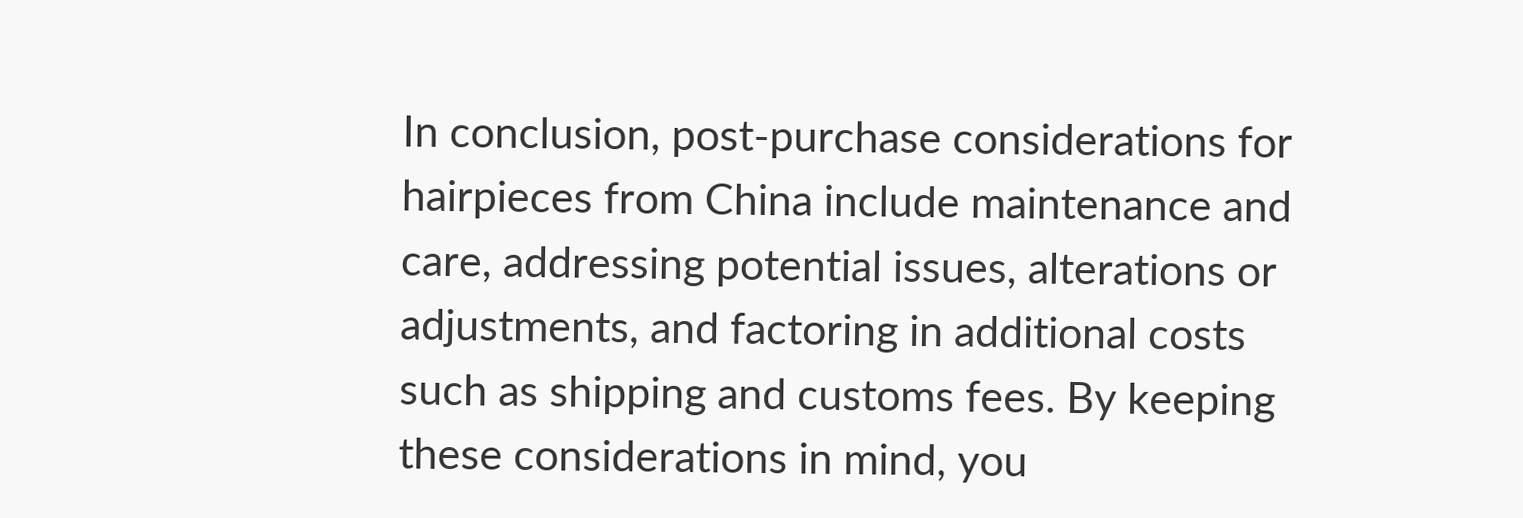In conclusion, post-purchase considerations for hairpieces from China include maintenance and care, addressing potential issues, alterations or adjustments, and factoring in additional costs such as shipping and customs fees. By keeping these considerations in mind, you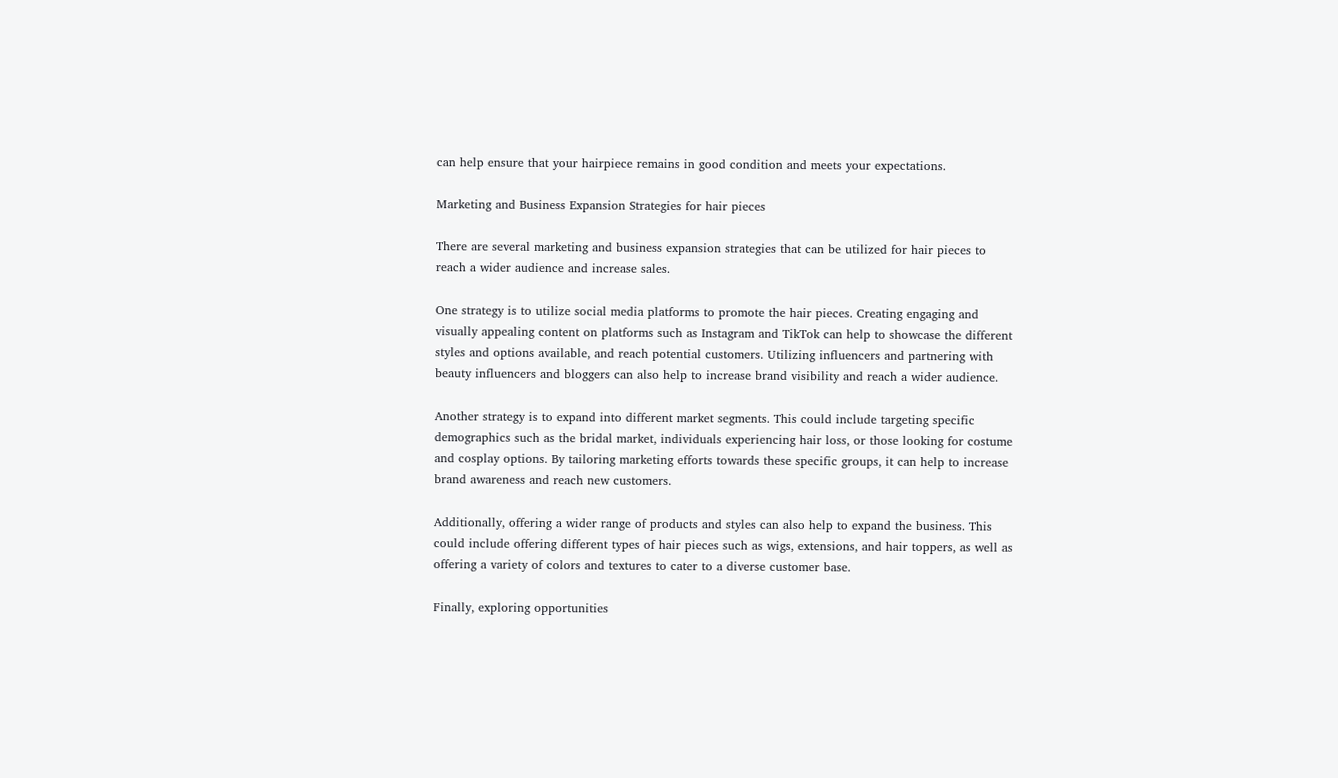can help ensure that your hairpiece remains in good condition and meets your expectations.

Marketing and Business Expansion Strategies for hair pieces

There are several marketing and business expansion strategies that can be utilized for hair pieces to reach a wider audience and increase sales.

One strategy is to utilize social media platforms to promote the hair pieces. Creating engaging and visually appealing content on platforms such as Instagram and TikTok can help to showcase the different styles and options available, and reach potential customers. Utilizing influencers and partnering with beauty influencers and bloggers can also help to increase brand visibility and reach a wider audience.

Another strategy is to expand into different market segments. This could include targeting specific demographics such as the bridal market, individuals experiencing hair loss, or those looking for costume and cosplay options. By tailoring marketing efforts towards these specific groups, it can help to increase brand awareness and reach new customers.

Additionally, offering a wider range of products and styles can also help to expand the business. This could include offering different types of hair pieces such as wigs, extensions, and hair toppers, as well as offering a variety of colors and textures to cater to a diverse customer base.

Finally, exploring opportunities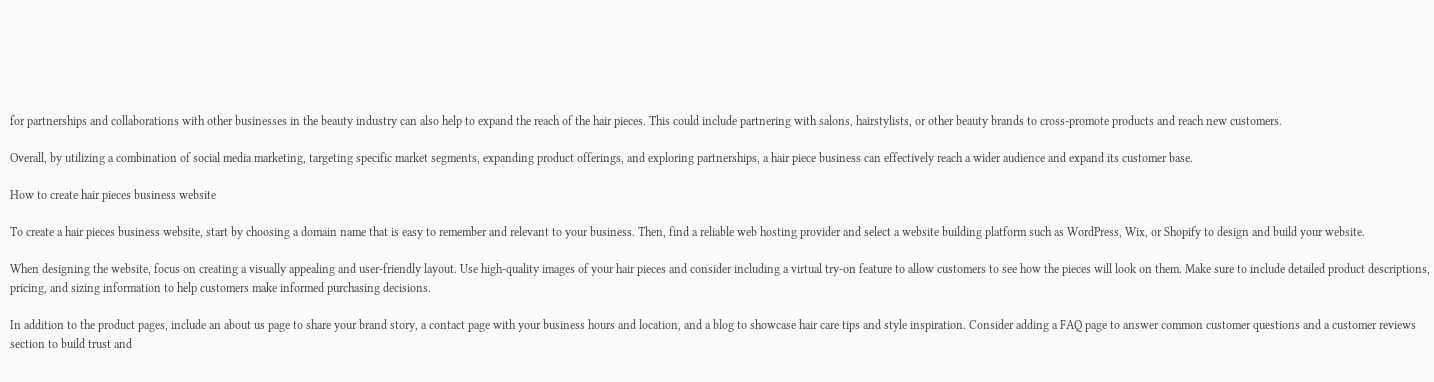for partnerships and collaborations with other businesses in the beauty industry can also help to expand the reach of the hair pieces. This could include partnering with salons, hairstylists, or other beauty brands to cross-promote products and reach new customers.

Overall, by utilizing a combination of social media marketing, targeting specific market segments, expanding product offerings, and exploring partnerships, a hair piece business can effectively reach a wider audience and expand its customer base.

How to create hair pieces business website

To create a hair pieces business website, start by choosing a domain name that is easy to remember and relevant to your business. Then, find a reliable web hosting provider and select a website building platform such as WordPress, Wix, or Shopify to design and build your website.

When designing the website, focus on creating a visually appealing and user-friendly layout. Use high-quality images of your hair pieces and consider including a virtual try-on feature to allow customers to see how the pieces will look on them. Make sure to include detailed product descriptions, pricing, and sizing information to help customers make informed purchasing decisions.

In addition to the product pages, include an about us page to share your brand story, a contact page with your business hours and location, and a blog to showcase hair care tips and style inspiration. Consider adding a FAQ page to answer common customer questions and a customer reviews section to build trust and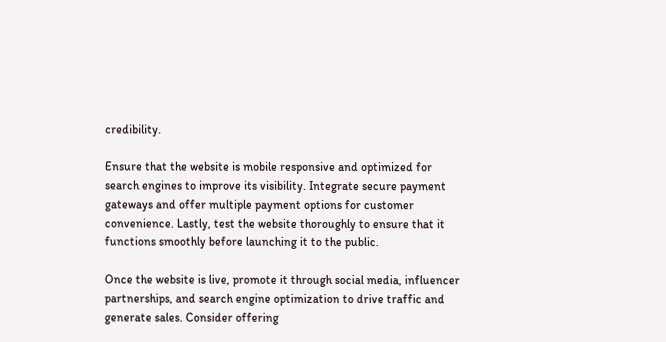credibility.

Ensure that the website is mobile responsive and optimized for search engines to improve its visibility. Integrate secure payment gateways and offer multiple payment options for customer convenience. Lastly, test the website thoroughly to ensure that it functions smoothly before launching it to the public.

Once the website is live, promote it through social media, influencer partnerships, and search engine optimization to drive traffic and generate sales. Consider offering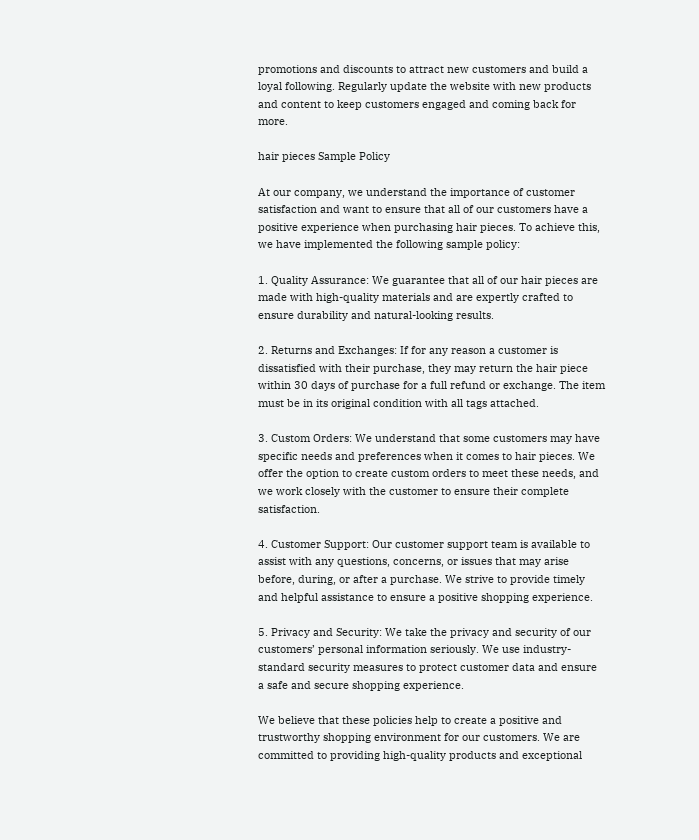promotions and discounts to attract new customers and build a loyal following. Regularly update the website with new products and content to keep customers engaged and coming back for more.

hair pieces Sample Policy

At our company, we understand the importance of customer satisfaction and want to ensure that all of our customers have a positive experience when purchasing hair pieces. To achieve this, we have implemented the following sample policy:

1. Quality Assurance: We guarantee that all of our hair pieces are made with high-quality materials and are expertly crafted to ensure durability and natural-looking results.

2. Returns and Exchanges: If for any reason a customer is dissatisfied with their purchase, they may return the hair piece within 30 days of purchase for a full refund or exchange. The item must be in its original condition with all tags attached.

3. Custom Orders: We understand that some customers may have specific needs and preferences when it comes to hair pieces. We offer the option to create custom orders to meet these needs, and we work closely with the customer to ensure their complete satisfaction.

4. Customer Support: Our customer support team is available to assist with any questions, concerns, or issues that may arise before, during, or after a purchase. We strive to provide timely and helpful assistance to ensure a positive shopping experience.

5. Privacy and Security: We take the privacy and security of our customers’ personal information seriously. We use industry-standard security measures to protect customer data and ensure a safe and secure shopping experience.

We believe that these policies help to create a positive and trustworthy shopping environment for our customers. We are committed to providing high-quality products and exceptional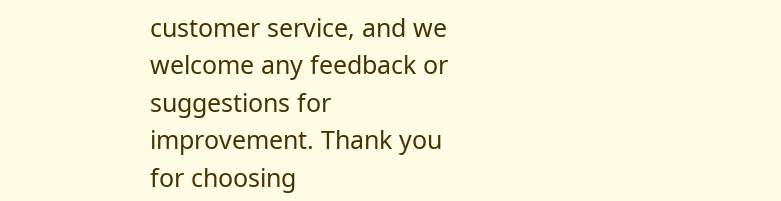customer service, and we welcome any feedback or suggestions for improvement. Thank you for choosing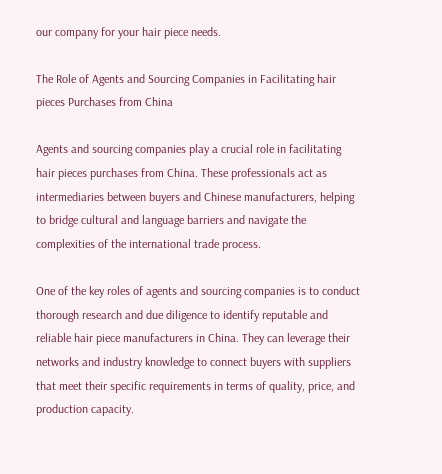our company for your hair piece needs.

The Role of Agents and Sourcing Companies in Facilitating hair pieces Purchases from China

Agents and sourcing companies play a crucial role in facilitating hair pieces purchases from China. These professionals act as intermediaries between buyers and Chinese manufacturers, helping to bridge cultural and language barriers and navigate the complexities of the international trade process.

One of the key roles of agents and sourcing companies is to conduct thorough research and due diligence to identify reputable and reliable hair piece manufacturers in China. They can leverage their networks and industry knowledge to connect buyers with suppliers that meet their specific requirements in terms of quality, price, and production capacity.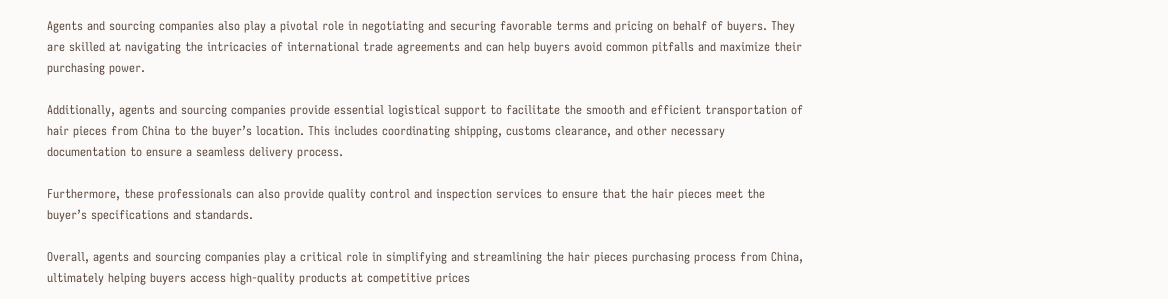Agents and sourcing companies also play a pivotal role in negotiating and securing favorable terms and pricing on behalf of buyers. They are skilled at navigating the intricacies of international trade agreements and can help buyers avoid common pitfalls and maximize their purchasing power.

Additionally, agents and sourcing companies provide essential logistical support to facilitate the smooth and efficient transportation of hair pieces from China to the buyer’s location. This includes coordinating shipping, customs clearance, and other necessary documentation to ensure a seamless delivery process.

Furthermore, these professionals can also provide quality control and inspection services to ensure that the hair pieces meet the buyer’s specifications and standards.

Overall, agents and sourcing companies play a critical role in simplifying and streamlining the hair pieces purchasing process from China, ultimately helping buyers access high-quality products at competitive prices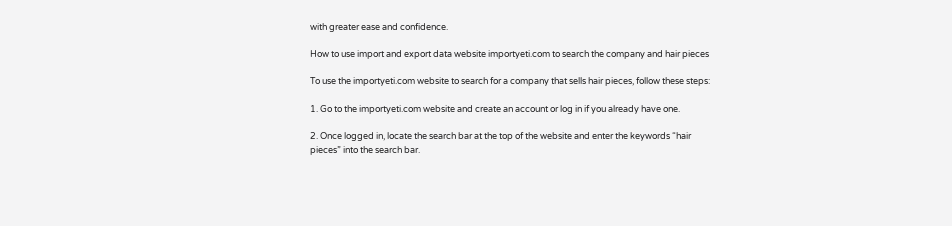with greater ease and confidence.

How to use import and export data website importyeti.com to search the company and hair pieces

To use the importyeti.com website to search for a company that sells hair pieces, follow these steps:

1. Go to the importyeti.com website and create an account or log in if you already have one.

2. Once logged in, locate the search bar at the top of the website and enter the keywords “hair pieces” into the search bar.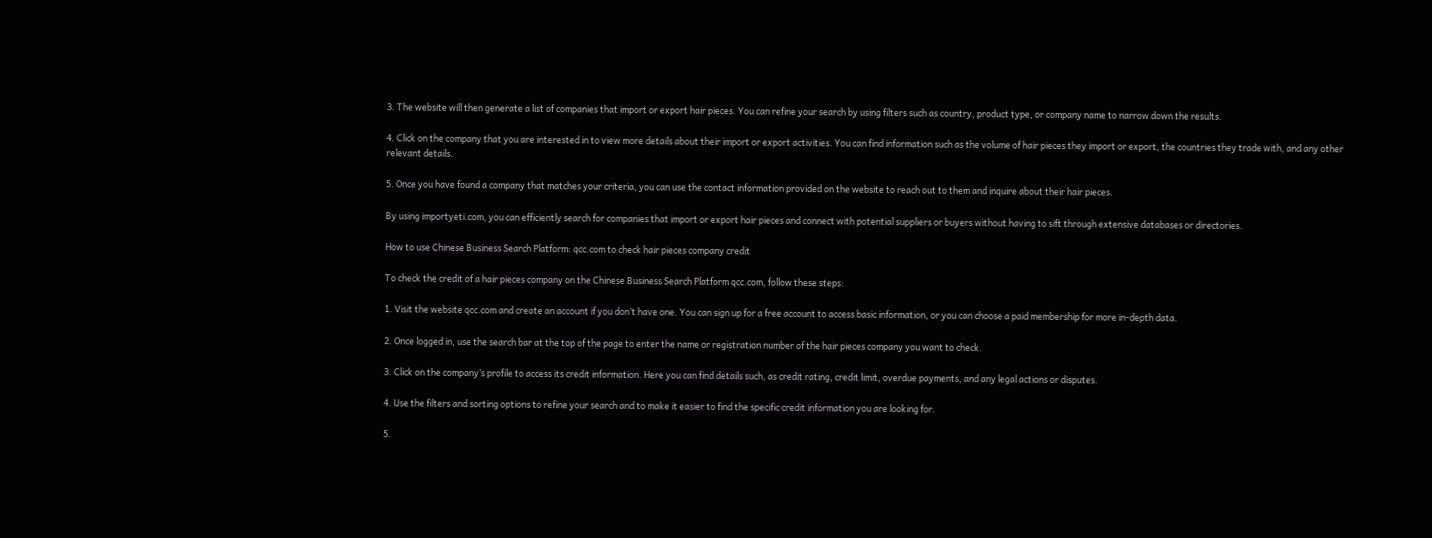3. The website will then generate a list of companies that import or export hair pieces. You can refine your search by using filters such as country, product type, or company name to narrow down the results.

4. Click on the company that you are interested in to view more details about their import or export activities. You can find information such as the volume of hair pieces they import or export, the countries they trade with, and any other relevant details.

5. Once you have found a company that matches your criteria, you can use the contact information provided on the website to reach out to them and inquire about their hair pieces.

By using importyeti.com, you can efficiently search for companies that import or export hair pieces and connect with potential suppliers or buyers without having to sift through extensive databases or directories.

How to use Chinese Business Search Platform: qcc.com to check hair pieces company credit

To check the credit of a hair pieces company on the Chinese Business Search Platform qcc.com, follow these steps:

1. Visit the website qcc.com and create an account if you don’t have one. You can sign up for a free account to access basic information, or you can choose a paid membership for more in-depth data.

2. Once logged in, use the search bar at the top of the page to enter the name or registration number of the hair pieces company you want to check.

3. Click on the company’s profile to access its credit information. Here you can find details such, as credit rating, credit limit, overdue payments, and any legal actions or disputes.

4. Use the filters and sorting options to refine your search and to make it easier to find the specific credit information you are looking for.

5.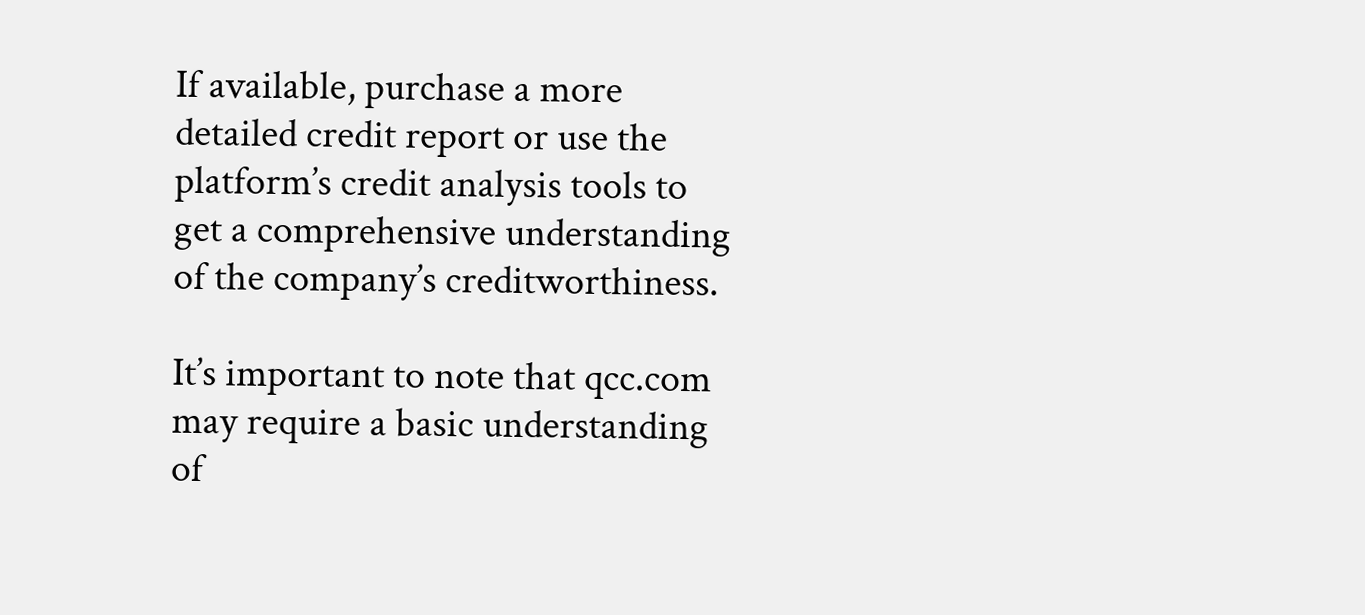If available, purchase a more detailed credit report or use the platform’s credit analysis tools to get a comprehensive understanding of the company’s creditworthiness.

It’s important to note that qcc.com may require a basic understanding of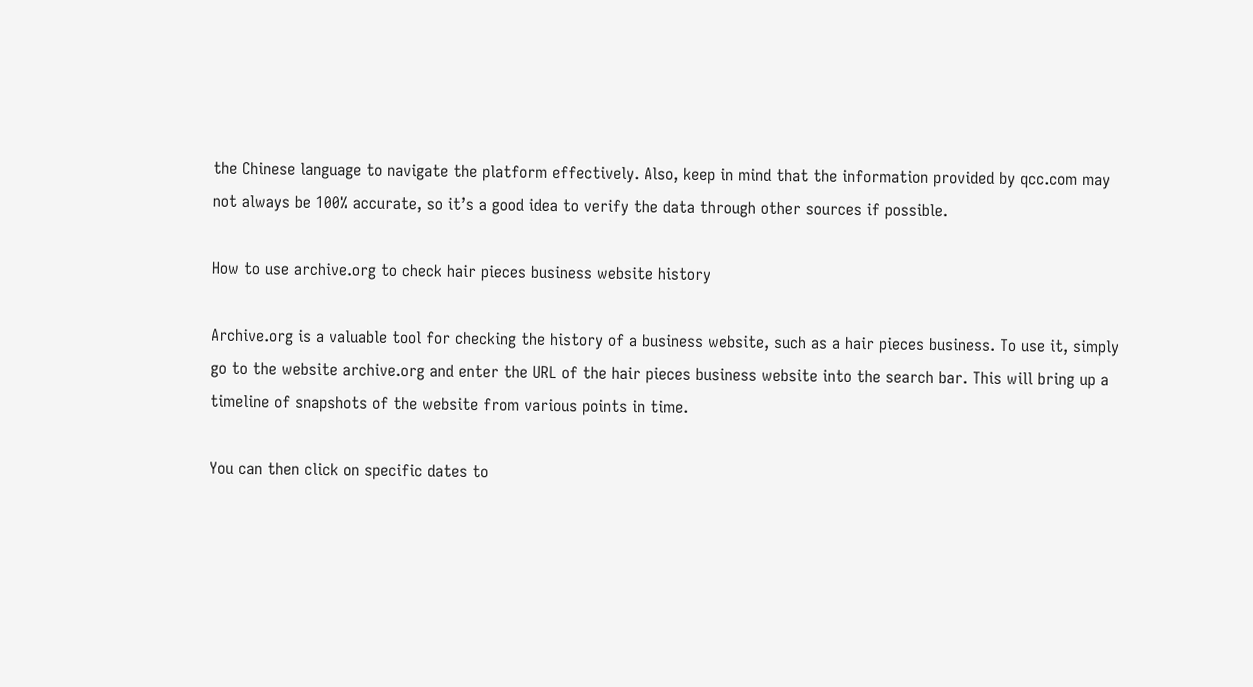the Chinese language to navigate the platform effectively. Also, keep in mind that the information provided by qcc.com may not always be 100% accurate, so it’s a good idea to verify the data through other sources if possible.

How to use archive.org to check hair pieces business website history

Archive.org is a valuable tool for checking the history of a business website, such as a hair pieces business. To use it, simply go to the website archive.org and enter the URL of the hair pieces business website into the search bar. This will bring up a timeline of snapshots of the website from various points in time.

You can then click on specific dates to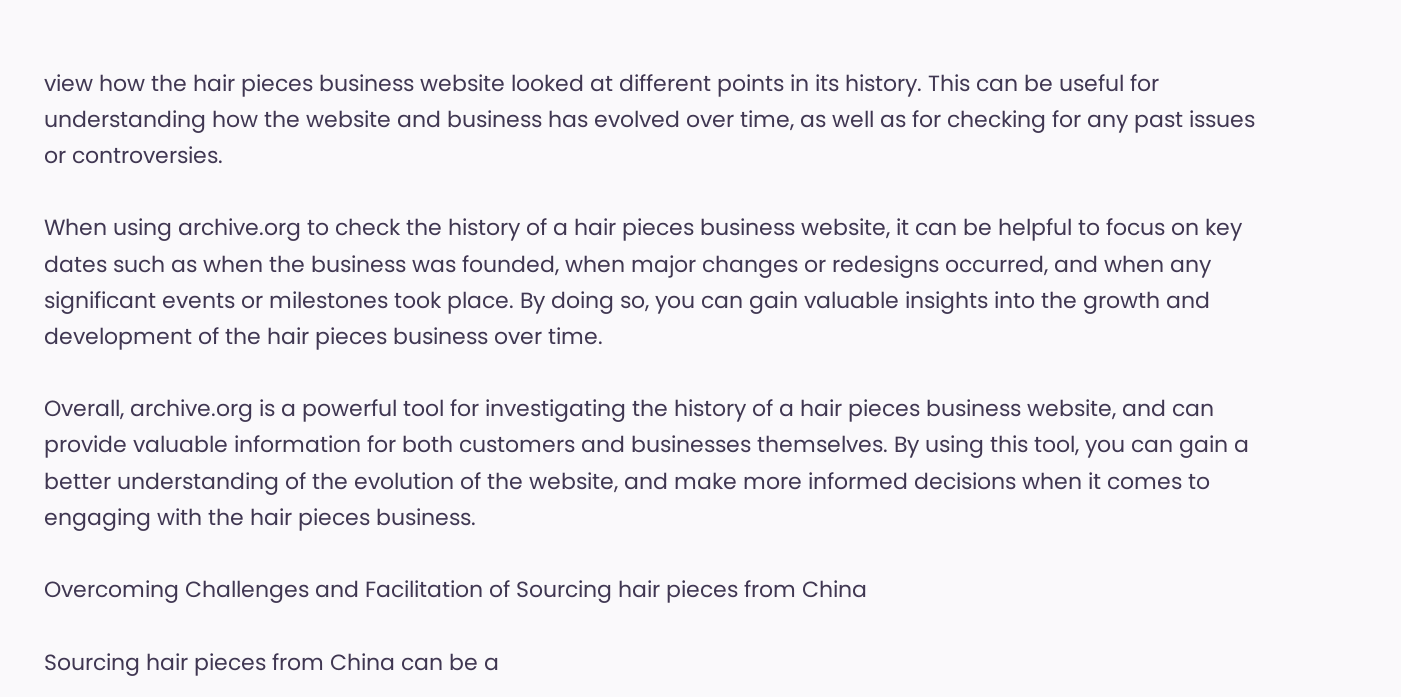view how the hair pieces business website looked at different points in its history. This can be useful for understanding how the website and business has evolved over time, as well as for checking for any past issues or controversies.

When using archive.org to check the history of a hair pieces business website, it can be helpful to focus on key dates such as when the business was founded, when major changes or redesigns occurred, and when any significant events or milestones took place. By doing so, you can gain valuable insights into the growth and development of the hair pieces business over time.

Overall, archive.org is a powerful tool for investigating the history of a hair pieces business website, and can provide valuable information for both customers and businesses themselves. By using this tool, you can gain a better understanding of the evolution of the website, and make more informed decisions when it comes to engaging with the hair pieces business.

Overcoming Challenges and Facilitation of Sourcing hair pieces from China

Sourcing hair pieces from China can be a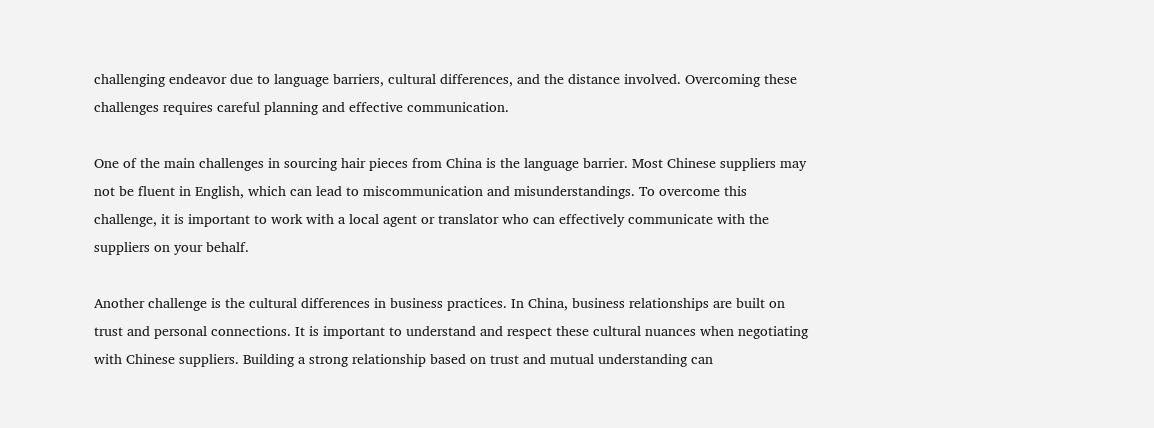challenging endeavor due to language barriers, cultural differences, and the distance involved. Overcoming these challenges requires careful planning and effective communication.

One of the main challenges in sourcing hair pieces from China is the language barrier. Most Chinese suppliers may not be fluent in English, which can lead to miscommunication and misunderstandings. To overcome this challenge, it is important to work with a local agent or translator who can effectively communicate with the suppliers on your behalf.

Another challenge is the cultural differences in business practices. In China, business relationships are built on trust and personal connections. It is important to understand and respect these cultural nuances when negotiating with Chinese suppliers. Building a strong relationship based on trust and mutual understanding can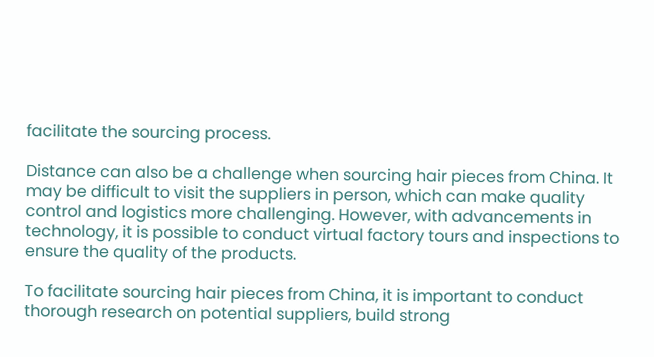facilitate the sourcing process.

Distance can also be a challenge when sourcing hair pieces from China. It may be difficult to visit the suppliers in person, which can make quality control and logistics more challenging. However, with advancements in technology, it is possible to conduct virtual factory tours and inspections to ensure the quality of the products.

To facilitate sourcing hair pieces from China, it is important to conduct thorough research on potential suppliers, build strong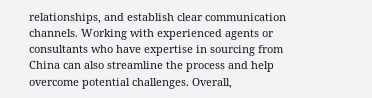relationships, and establish clear communication channels. Working with experienced agents or consultants who have expertise in sourcing from China can also streamline the process and help overcome potential challenges. Overall,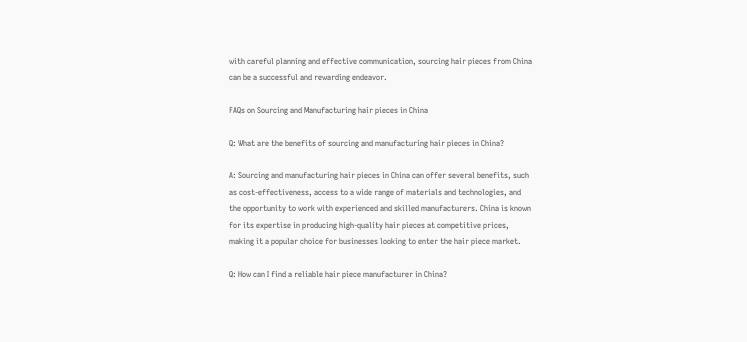with careful planning and effective communication, sourcing hair pieces from China can be a successful and rewarding endeavor.

FAQs on Sourcing and Manufacturing hair pieces in China

Q: What are the benefits of sourcing and manufacturing hair pieces in China?

A: Sourcing and manufacturing hair pieces in China can offer several benefits, such as cost-effectiveness, access to a wide range of materials and technologies, and the opportunity to work with experienced and skilled manufacturers. China is known for its expertise in producing high-quality hair pieces at competitive prices, making it a popular choice for businesses looking to enter the hair piece market.

Q: How can I find a reliable hair piece manufacturer in China?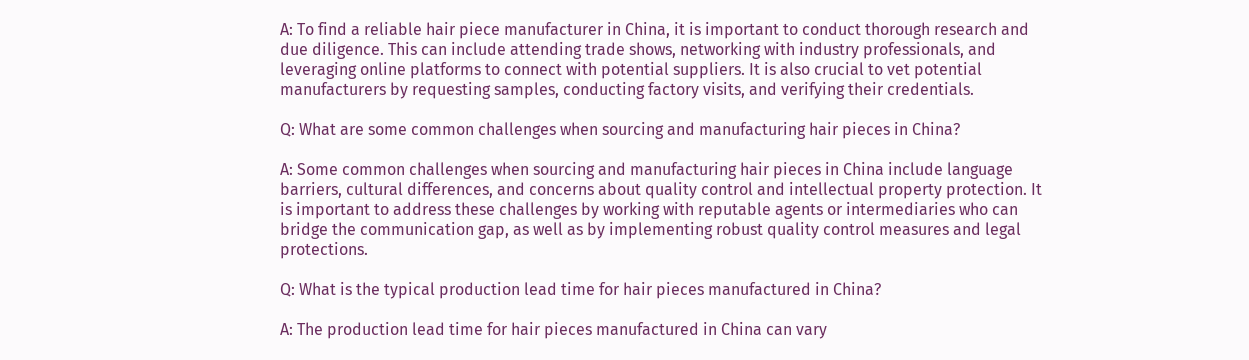A: To find a reliable hair piece manufacturer in China, it is important to conduct thorough research and due diligence. This can include attending trade shows, networking with industry professionals, and leveraging online platforms to connect with potential suppliers. It is also crucial to vet potential manufacturers by requesting samples, conducting factory visits, and verifying their credentials.

Q: What are some common challenges when sourcing and manufacturing hair pieces in China?

A: Some common challenges when sourcing and manufacturing hair pieces in China include language barriers, cultural differences, and concerns about quality control and intellectual property protection. It is important to address these challenges by working with reputable agents or intermediaries who can bridge the communication gap, as well as by implementing robust quality control measures and legal protections.

Q: What is the typical production lead time for hair pieces manufactured in China?

A: The production lead time for hair pieces manufactured in China can vary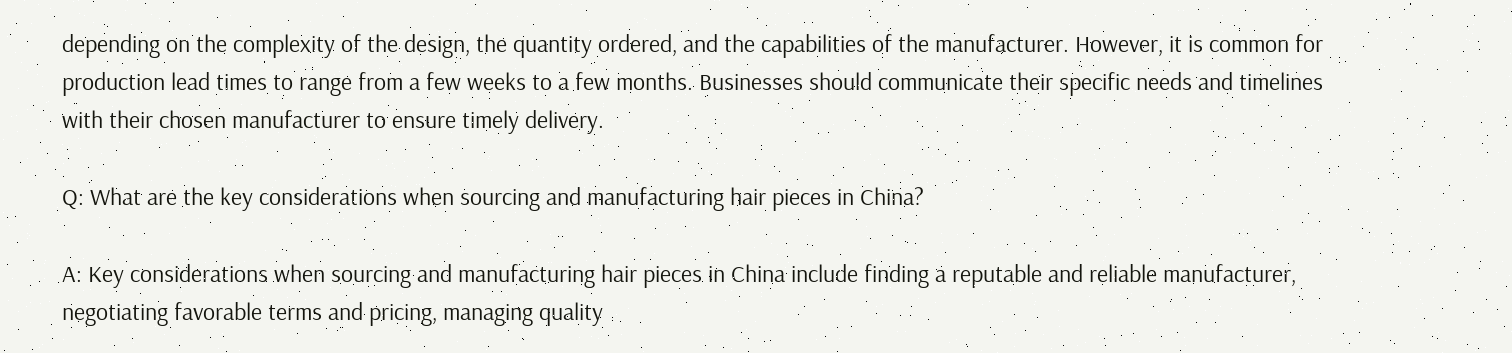depending on the complexity of the design, the quantity ordered, and the capabilities of the manufacturer. However, it is common for production lead times to range from a few weeks to a few months. Businesses should communicate their specific needs and timelines with their chosen manufacturer to ensure timely delivery.

Q: What are the key considerations when sourcing and manufacturing hair pieces in China?

A: Key considerations when sourcing and manufacturing hair pieces in China include finding a reputable and reliable manufacturer, negotiating favorable terms and pricing, managing quality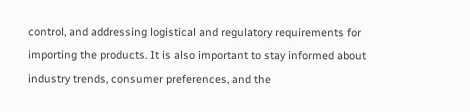control, and addressing logistical and regulatory requirements for importing the products. It is also important to stay informed about industry trends, consumer preferences, and the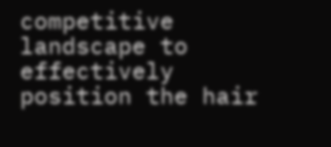competitive landscape to effectively position the hair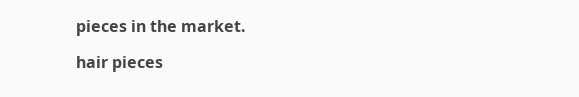pieces in the market.

hair pieces